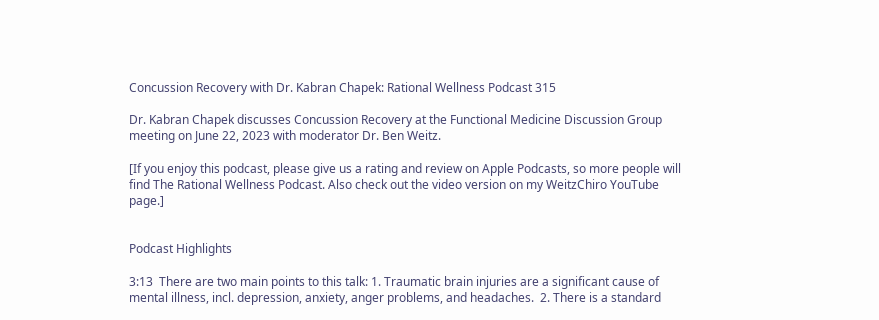Concussion Recovery with Dr. Kabran Chapek: Rational Wellness Podcast 315

Dr. Kabran Chapek discusses Concussion Recovery at the Functional Medicine Discussion Group meeting on June 22, 2023 with moderator Dr. Ben Weitz.

[If you enjoy this podcast, please give us a rating and review on Apple Podcasts, so more people will find The Rational Wellness Podcast. Also check out the video version on my WeitzChiro YouTube page.]


Podcast Highlights

3:13  There are two main points to this talk: 1. Traumatic brain injuries are a significant cause of mental illness, incl. depression, anxiety, anger problems, and headaches.  2. There is a standard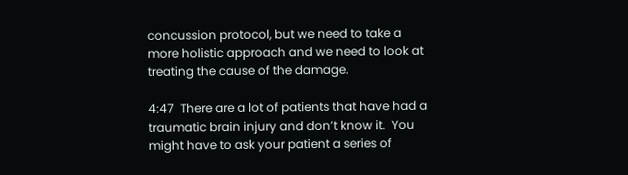concussion protocol, but we need to take a more holistic approach and we need to look at treating the cause of the damage.

4:47  There are a lot of patients that have had a traumatic brain injury and don’t know it.  You might have to ask your patient a series of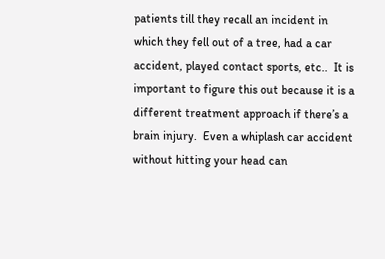patients till they recall an incident in which they fell out of a tree, had a car accident, played contact sports, etc..  It is important to figure this out because it is a different treatment approach if there’s a brain injury.  Even a whiplash car accident without hitting your head can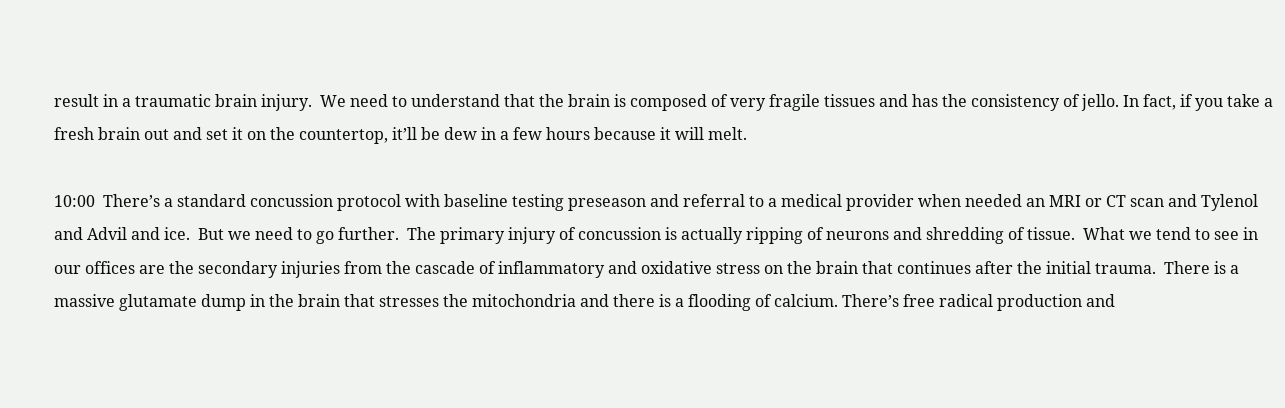result in a traumatic brain injury.  We need to understand that the brain is composed of very fragile tissues and has the consistency of jello. In fact, if you take a fresh brain out and set it on the countertop, it’ll be dew in a few hours because it will melt.

10:00  There’s a standard concussion protocol with baseline testing preseason and referral to a medical provider when needed an MRI or CT scan and Tylenol and Advil and ice.  But we need to go further.  The primary injury of concussion is actually ripping of neurons and shredding of tissue.  What we tend to see in our offices are the secondary injuries from the cascade of inflammatory and oxidative stress on the brain that continues after the initial trauma.  There is a massive glutamate dump in the brain that stresses the mitochondria and there is a flooding of calcium. There’s free radical production and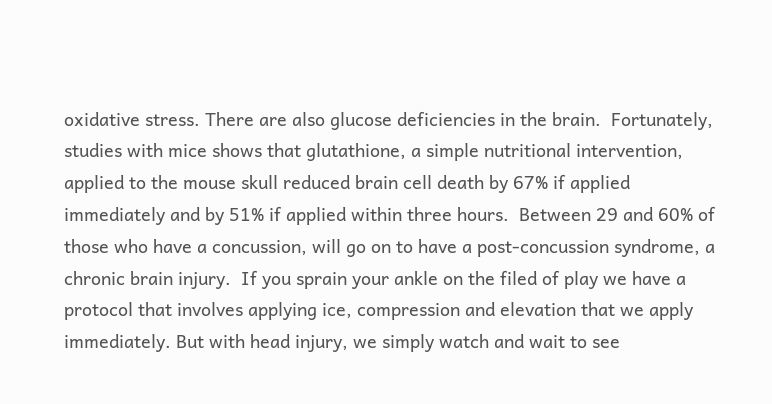oxidative stress. There are also glucose deficiencies in the brain.  Fortunately, studies with mice shows that glutathione, a simple nutritional intervention, applied to the mouse skull reduced brain cell death by 67% if applied immediately and by 51% if applied within three hours.  Between 29 and 60% of those who have a concussion, will go on to have a post-concussion syndrome, a chronic brain injury.  If you sprain your ankle on the filed of play we have a protocol that involves applying ice, compression and elevation that we apply immediately. But with head injury, we simply watch and wait to see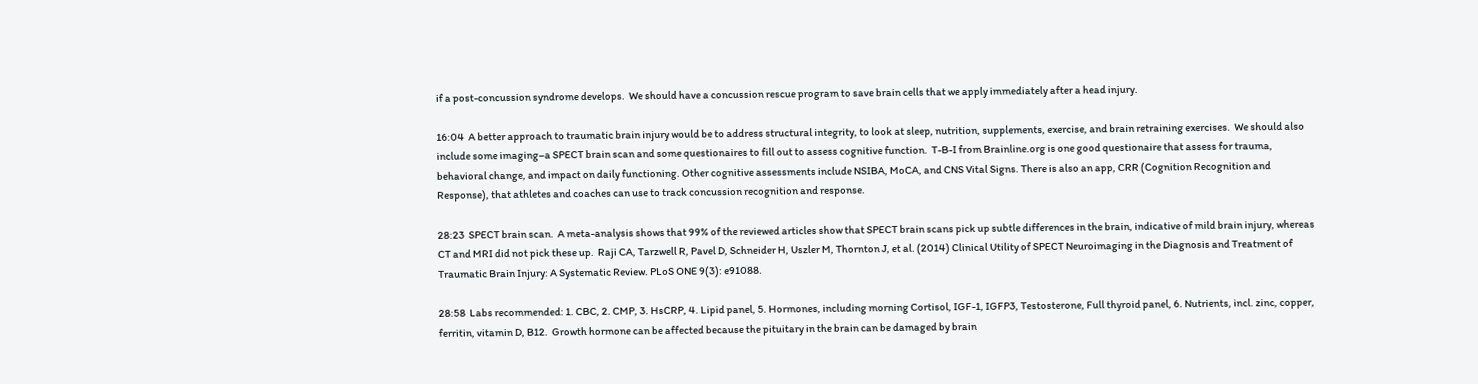if a post-concussion syndrome develops.  We should have a concussion rescue program to save brain cells that we apply immediately after a head injury.

16:04  A better approach to traumatic brain injury would be to address structural integrity, to look at sleep, nutrition, supplements, exercise, and brain retraining exercises.  We should also include some imaging–a SPECT brain scan and some questionaires to fill out to assess cognitive function.  T-B-I from Brainline.org is one good questionaire that assess for trauma, behavioral change, and impact on daily functioning. Other cognitive assessments include NSIBA, MoCA, and CNS Vital Signs. There is also an app, CRR (Cognition Recognition and Response), that athletes and coaches can use to track concussion recognition and response.

28:23  SPECT brain scan.  A meta-analysis shows that 99% of the reviewed articles show that SPECT brain scans pick up subtle differences in the brain, indicative of mild brain injury, whereas CT and MRI did not pick these up.  Raji CA, Tarzwell R, Pavel D, Schneider H, Uszler M, Thornton J, et al. (2014) Clinical Utility of SPECT Neuroimaging in the Diagnosis and Treatment of Traumatic Brain Injury: A Systematic Review. PLoS ONE 9(3): e91088.

28:58  Labs recommended: 1. CBC, 2. CMP, 3. HsCRP, 4. Lipid panel, 5. Hormones, including morning Cortisol, IGF-1, IGFP3, Testosterone, Full thyroid panel, 6. Nutrients, incl. zinc, copper, ferritin, vitamin D, B12.  Growth hormone can be affected because the pituitary in the brain can be damaged by brain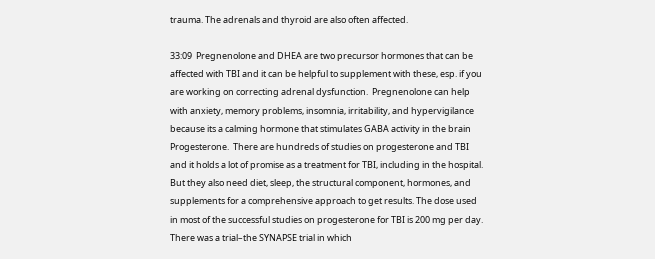trauma. The adrenals and thyroid are also often affected.

33:09  Pregnenolone and DHEA are two precursor hormones that can be affected with TBI and it can be helpful to supplement with these, esp. if you are working on correcting adrenal dysfunction.  Pregnenolone can help with anxiety, memory problems, insomnia, irritability, and hypervigilance because its a calming hormone that stimulates GABA activity in the brain  Progesterone.  There are hundreds of studies on progesterone and TBI and it holds a lot of promise as a treatment for TBI, including in the hospital.  But they also need diet, sleep, the structural component, hormones, and supplements for a comprehensive approach to get results. The dose used in most of the successful studies on progesterone for TBI is 200 mg per day. There was a trial–the SYNAPSE trial in which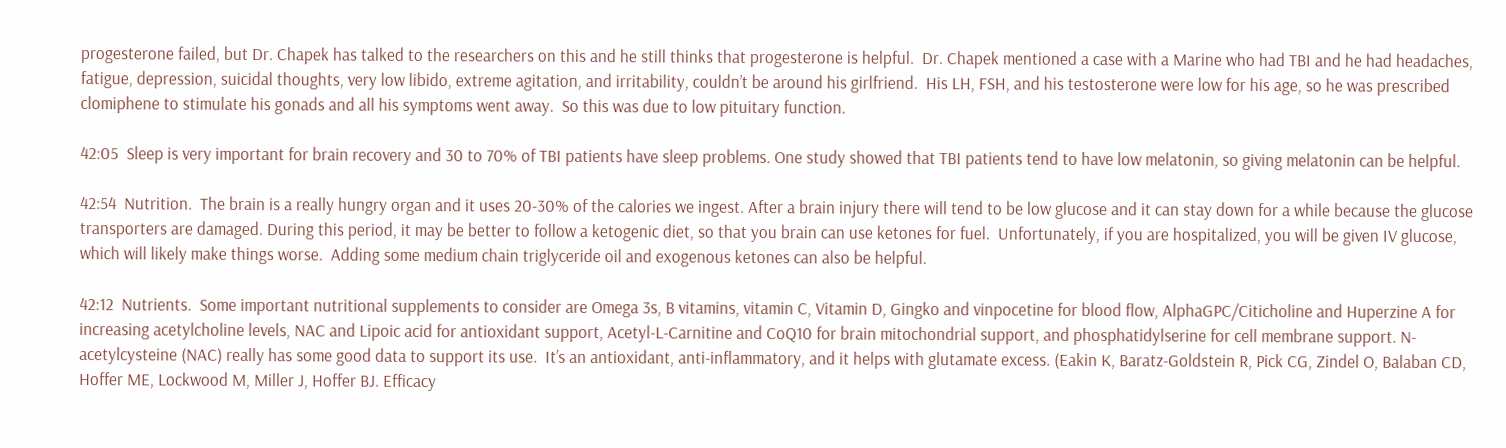progesterone failed, but Dr. Chapek has talked to the researchers on this and he still thinks that progesterone is helpful.  Dr. Chapek mentioned a case with a Marine who had TBI and he had headaches, fatigue, depression, suicidal thoughts, very low libido, extreme agitation, and irritability, couldn’t be around his girlfriend.  His LH, FSH, and his testosterone were low for his age, so he was prescribed clomiphene to stimulate his gonads and all his symptoms went away.  So this was due to low pituitary function.

42:05  Sleep is very important for brain recovery and 30 to 70% of TBI patients have sleep problems. One study showed that TBI patients tend to have low melatonin, so giving melatonin can be helpful.

42:54  Nutrition.  The brain is a really hungry organ and it uses 20-30% of the calories we ingest. After a brain injury there will tend to be low glucose and it can stay down for a while because the glucose transporters are damaged. During this period, it may be better to follow a ketogenic diet, so that you brain can use ketones for fuel.  Unfortunately, if you are hospitalized, you will be given IV glucose, which will likely make things worse.  Adding some medium chain triglyceride oil and exogenous ketones can also be helpful.

42:12  Nutrients.  Some important nutritional supplements to consider are Omega 3s, B vitamins, vitamin C, Vitamin D, Gingko and vinpocetine for blood flow, AlphaGPC/Citicholine and Huperzine A for increasing acetylcholine levels, NAC and Lipoic acid for antioxidant support, Acetyl-L-Carnitine and CoQ10 for brain mitochondrial support, and phosphatidylserine for cell membrane support. N-acetylcysteine (NAC) really has some good data to support its use.  It’s an antioxidant, anti-inflammatory, and it helps with glutamate excess. (Eakin K, Baratz-Goldstein R, Pick CG, Zindel O, Balaban CD, Hoffer ME, Lockwood M, Miller J, Hoffer BJ. Efficacy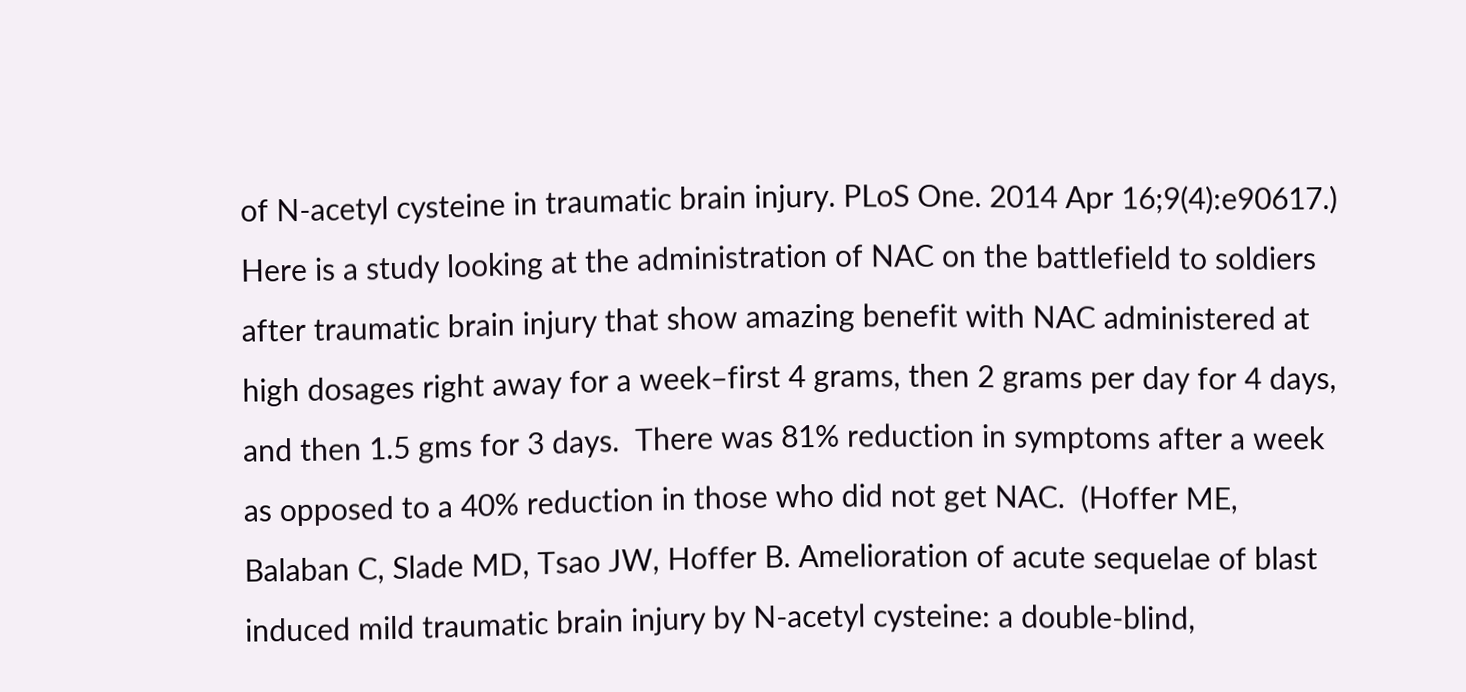of N-acetyl cysteine in traumatic brain injury. PLoS One. 2014 Apr 16;9(4):e90617.)  Here is a study looking at the administration of NAC on the battlefield to soldiers after traumatic brain injury that show amazing benefit with NAC administered at high dosages right away for a week–first 4 grams, then 2 grams per day for 4 days, and then 1.5 gms for 3 days.  There was 81% reduction in symptoms after a week as opposed to a 40% reduction in those who did not get NAC.  (Hoffer ME, Balaban C, Slade MD, Tsao JW, Hoffer B. Amelioration of acute sequelae of blast induced mild traumatic brain injury by N-acetyl cysteine: a double-blind,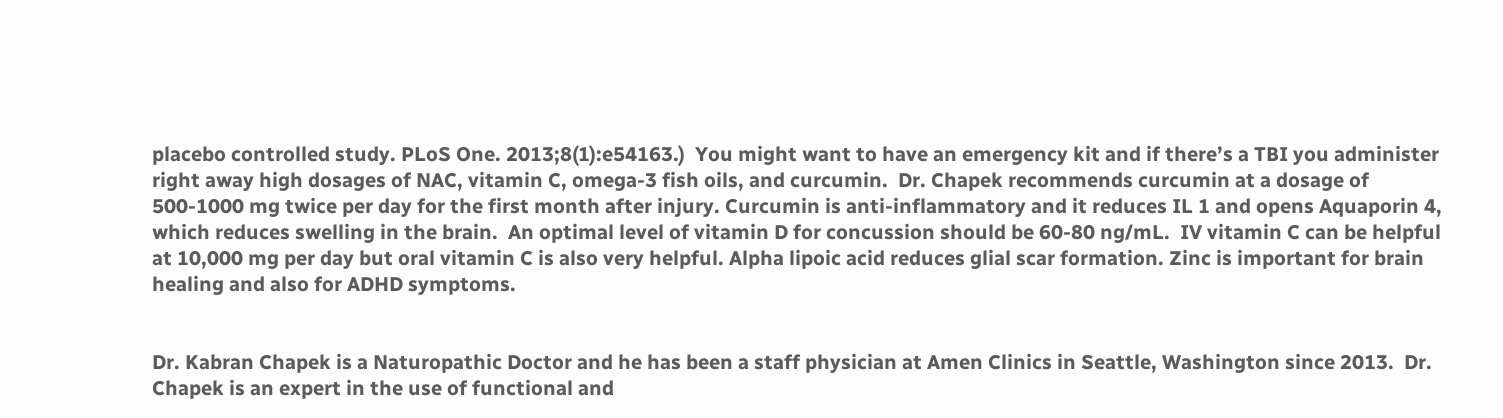placebo controlled study. PLoS One. 2013;8(1):e54163.)  You might want to have an emergency kit and if there’s a TBI you administer right away high dosages of NAC, vitamin C, omega-3 fish oils, and curcumin.  Dr. Chapek recommends curcumin at a dosage of 500-1000 mg twice per day for the first month after injury. Curcumin is anti-inflammatory and it reduces IL 1 and opens Aquaporin 4, which reduces swelling in the brain.  An optimal level of vitamin D for concussion should be 60-80 ng/mL.  IV vitamin C can be helpful at 10,000 mg per day but oral vitamin C is also very helpful. Alpha lipoic acid reduces glial scar formation. Zinc is important for brain healing and also for ADHD symptoms.


Dr. Kabran Chapek is a Naturopathic Doctor and he has been a staff physician at Amen Clinics in Seattle, Washington since 2013.  Dr. Chapek is an expert in the use of functional and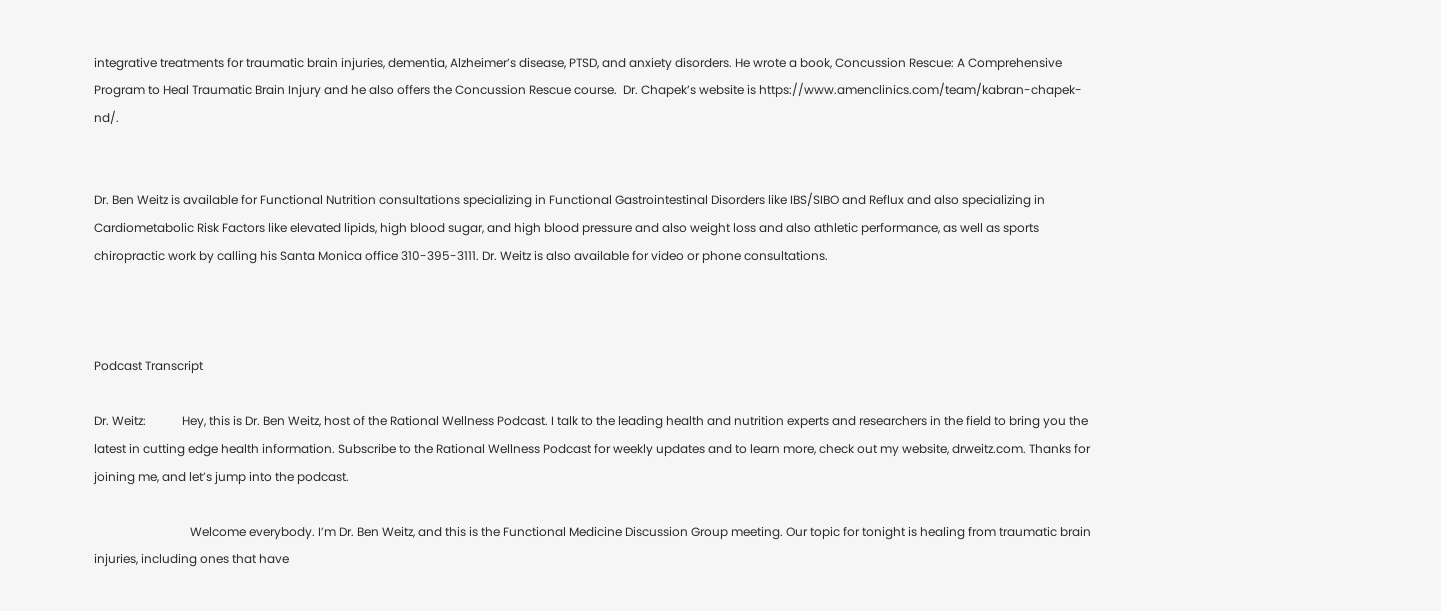integrative treatments for traumatic brain injuries, dementia, Alzheimer’s disease, PTSD, and anxiety disorders. He wrote a book, Concussion Rescue: A Comprehensive Program to Heal Traumatic Brain Injury and he also offers the Concussion Rescue course.  Dr. Chapek’s website is https://www.amenclinics.com/team/kabran-chapek-nd/.


Dr. Ben Weitz is available for Functional Nutrition consultations specializing in Functional Gastrointestinal Disorders like IBS/SIBO and Reflux and also specializing in Cardiometabolic Risk Factors like elevated lipids, high blood sugar, and high blood pressure and also weight loss and also athletic performance, as well as sports chiropractic work by calling his Santa Monica office 310-395-3111. Dr. Weitz is also available for video or phone consultations.



Podcast Transcript

Dr. Weitz:            Hey, this is Dr. Ben Weitz, host of the Rational Wellness Podcast. I talk to the leading health and nutrition experts and researchers in the field to bring you the latest in cutting edge health information. Subscribe to the Rational Wellness Podcast for weekly updates and to learn more, check out my website, drweitz.com. Thanks for joining me, and let’s jump into the podcast.

                                Welcome everybody. I’m Dr. Ben Weitz, and this is the Functional Medicine Discussion Group meeting. Our topic for tonight is healing from traumatic brain injuries, including ones that have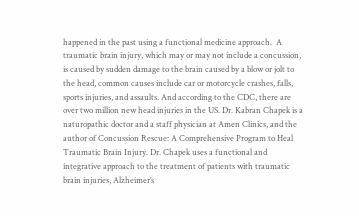happened in the past using a functional medicine approach.  A traumatic brain injury, which may or may not include a concussion, is caused by sudden damage to the brain caused by a blow or jolt to the head, common causes include car or motorcycle crashes, falls, sports injuries, and assaults. And according to the CDC, there are over two million new head injuries in the US. Dr. Kabran Chapek is a naturopathic doctor and a staff physician at Amen Clinics, and the author of Concussion Rescue: A Comprehensive Program to Heal Traumatic Brain Injury. Dr. Chapek uses a functional and integrative approach to the treatment of patients with traumatic brain injuries, Alzheimer’s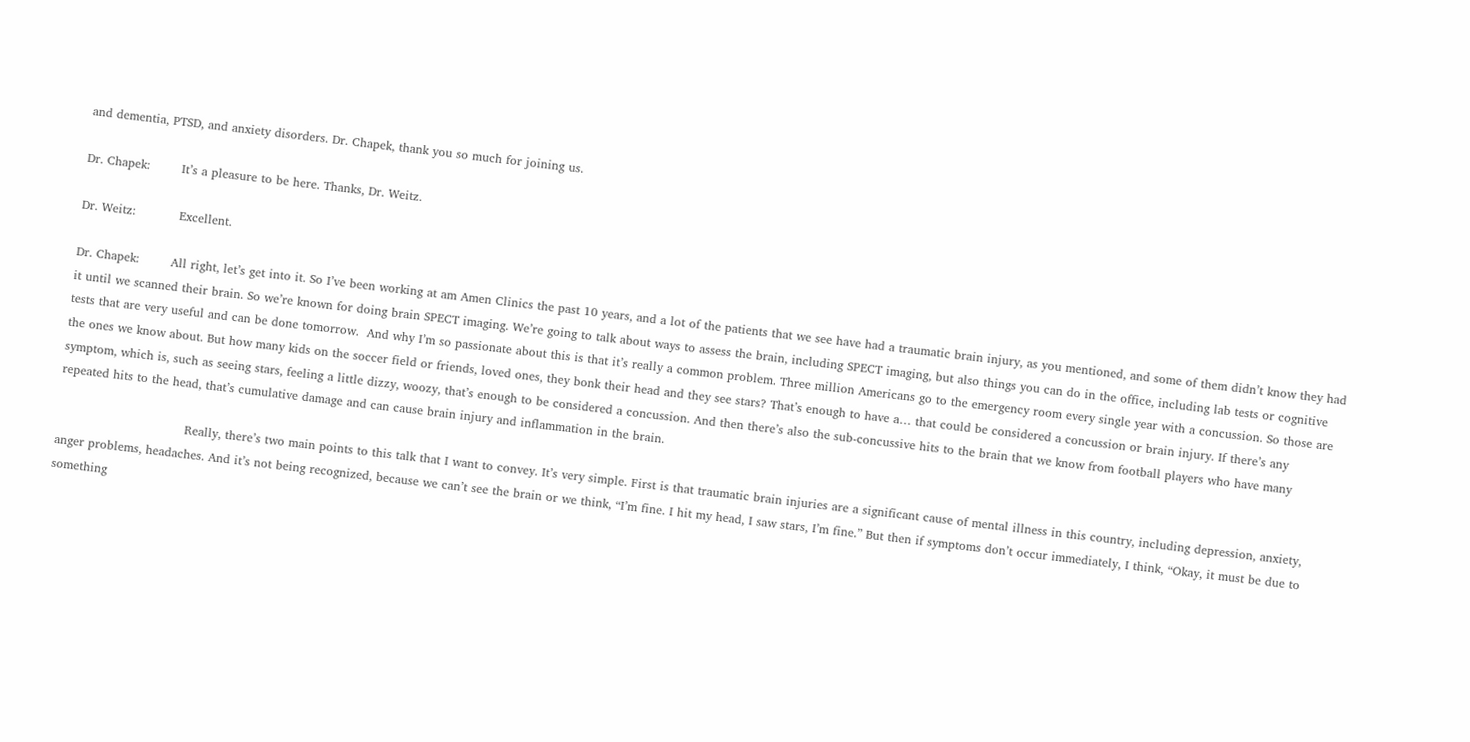and dementia, PTSD, and anxiety disorders. Dr. Chapek, thank you so much for joining us.

Dr. Chapek:        It’s a pleasure to be here. Thanks, Dr. Weitz.

Dr. Weitz:           Excellent.

Dr. Chapek:        All right, let’s get into it. So I’ve been working at am Amen Clinics the past 10 years, and a lot of the patients that we see have had a traumatic brain injury, as you mentioned, and some of them didn’t know they had it until we scanned their brain. So we’re known for doing brain SPECT imaging. We’re going to talk about ways to assess the brain, including SPECT imaging, but also things you can do in the office, including lab tests or cognitive tests that are very useful and can be done tomorrow.  And why I’m so passionate about this is that it’s really a common problem. Three million Americans go to the emergency room every single year with a concussion. So those are the ones we know about. But how many kids on the soccer field or friends, loved ones, they bonk their head and they see stars? That’s enough to have a… that could be considered a concussion or brain injury. If there’s any symptom, which is, such as seeing stars, feeling a little dizzy, woozy, that’s enough to be considered a concussion. And then there’s also the sub-concussive hits to the brain that we know from football players who have many repeated hits to the head, that’s cumulative damage and can cause brain injury and inflammation in the brain.

                                Really, there’s two main points to this talk that I want to convey. It’s very simple. First is that traumatic brain injuries are a significant cause of mental illness in this country, including depression, anxiety, anger problems, headaches. And it’s not being recognized, because we can’t see the brain or we think, “I’m fine. I hit my head, I saw stars, I’m fine.” But then if symptoms don’t occur immediately, I think, “Okay, it must be due to something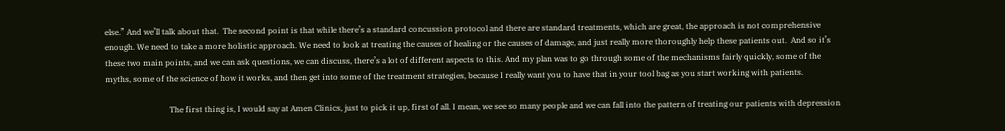else.” And we’ll talk about that.  The second point is that while there’s a standard concussion protocol and there are standard treatments, which are great, the approach is not comprehensive enough. We need to take a more holistic approach. We need to look at treating the causes of healing or the causes of damage, and just really more thoroughly help these patients out.  And so it’s these two main points, and we can ask questions, we can discuss, there’s a lot of different aspects to this. And my plan was to go through some of the mechanisms fairly quickly, some of the myths, some of the science of how it works, and then get into some of the treatment strategies, because I really want you to have that in your tool bag as you start working with patients.

                                The first thing is, I would say at Amen Clinics, just to pick it up, first of all. I mean, we see so many people and we can fall into the pattern of treating our patients with depression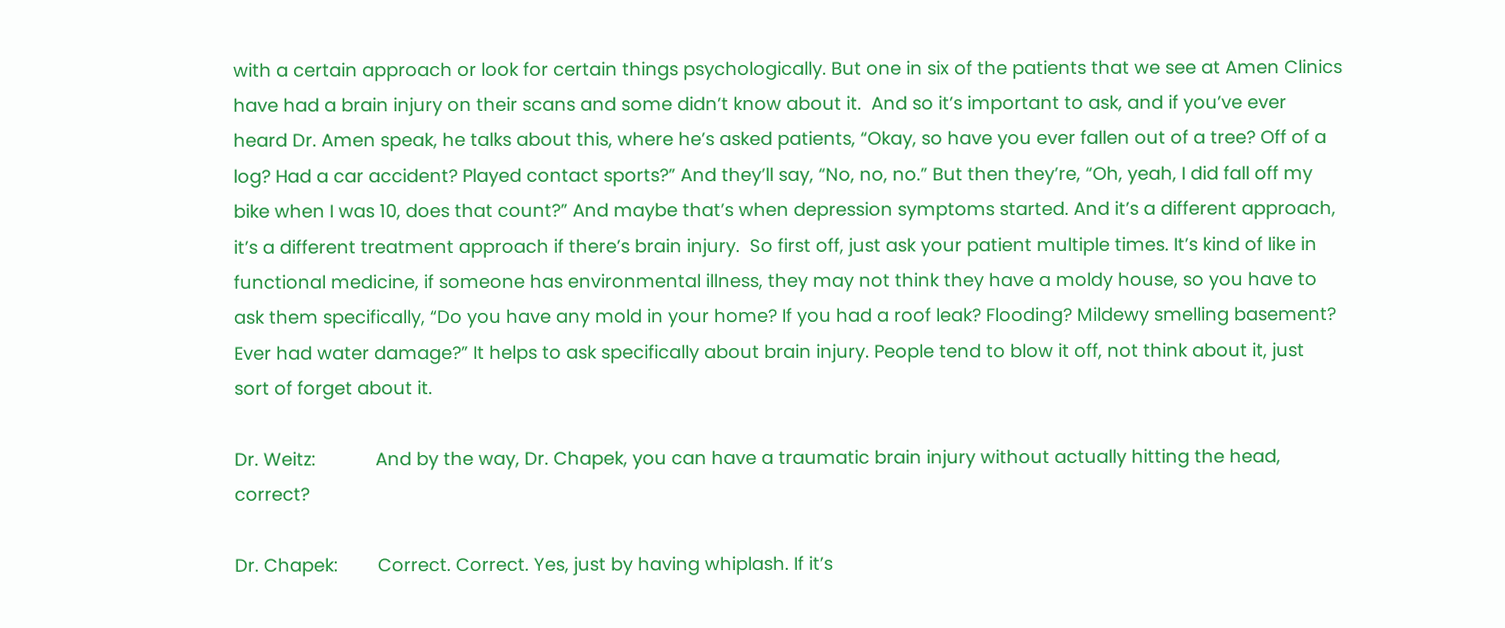with a certain approach or look for certain things psychologically. But one in six of the patients that we see at Amen Clinics have had a brain injury on their scans and some didn’t know about it.  And so it’s important to ask, and if you’ve ever heard Dr. Amen speak, he talks about this, where he’s asked patients, “Okay, so have you ever fallen out of a tree? Off of a log? Had a car accident? Played contact sports?” And they’ll say, “No, no, no.” But then they’re, “Oh, yeah, I did fall off my bike when I was 10, does that count?” And maybe that’s when depression symptoms started. And it’s a different approach, it’s a different treatment approach if there’s brain injury.  So first off, just ask your patient multiple times. It’s kind of like in functional medicine, if someone has environmental illness, they may not think they have a moldy house, so you have to ask them specifically, “Do you have any mold in your home? If you had a roof leak? Flooding? Mildewy smelling basement? Ever had water damage?” It helps to ask specifically about brain injury. People tend to blow it off, not think about it, just sort of forget about it.

Dr. Weitz:            And by the way, Dr. Chapek, you can have a traumatic brain injury without actually hitting the head, correct?

Dr. Chapek:        Correct. Correct. Yes, just by having whiplash. If it’s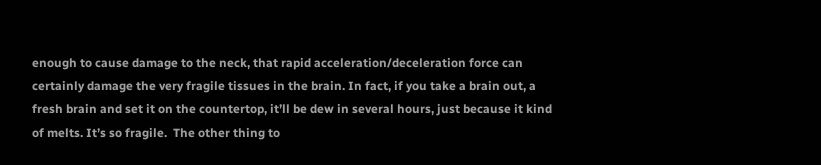enough to cause damage to the neck, that rapid acceleration/deceleration force can certainly damage the very fragile tissues in the brain. In fact, if you take a brain out, a fresh brain and set it on the countertop, it’ll be dew in several hours, just because it kind of melts. It’s so fragile.  The other thing to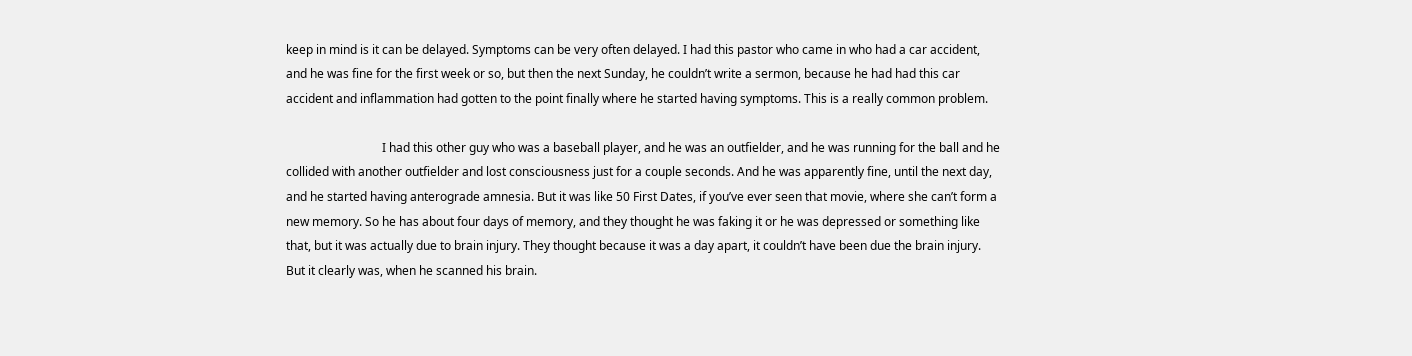keep in mind is it can be delayed. Symptoms can be very often delayed. I had this pastor who came in who had a car accident, and he was fine for the first week or so, but then the next Sunday, he couldn’t write a sermon, because he had had this car accident and inflammation had gotten to the point finally where he started having symptoms. This is a really common problem.

                                I had this other guy who was a baseball player, and he was an outfielder, and he was running for the ball and he collided with another outfielder and lost consciousness just for a couple seconds. And he was apparently fine, until the next day, and he started having anterograde amnesia. But it was like 50 First Dates, if you’ve ever seen that movie, where she can’t form a new memory. So he has about four days of memory, and they thought he was faking it or he was depressed or something like that, but it was actually due to brain injury. They thought because it was a day apart, it couldn’t have been due the brain injury. But it clearly was, when he scanned his brain.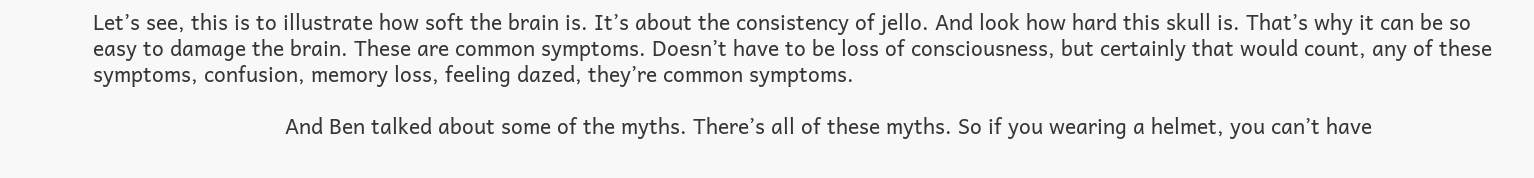Let’s see, this is to illustrate how soft the brain is. It’s about the consistency of jello. And look how hard this skull is. That’s why it can be so easy to damage the brain. These are common symptoms. Doesn’t have to be loss of consciousness, but certainly that would count, any of these symptoms, confusion, memory loss, feeling dazed, they’re common symptoms.

                                And Ben talked about some of the myths. There’s all of these myths. So if you wearing a helmet, you can’t have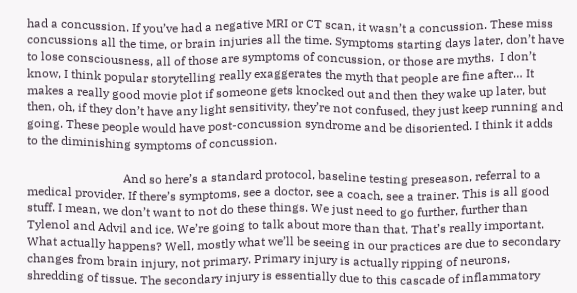had a concussion. If you’ve had a negative MRI or CT scan, it wasn’t a concussion. These miss concussions all the time, or brain injuries all the time. Symptoms starting days later, don’t have to lose consciousness, all of those are symptoms of concussion, or those are myths.  I don’t know, I think popular storytelling really exaggerates the myth that people are fine after… It makes a really good movie plot if someone gets knocked out and then they wake up later, but then, oh, if they don’t have any light sensitivity, they’re not confused, they just keep running and going. These people would have post-concussion syndrome and be disoriented. I think it adds to the diminishing symptoms of concussion.

                                And so here’s a standard protocol, baseline testing preseason, referral to a medical provider. If there’s symptoms, see a doctor, see a coach, see a trainer. This is all good stuff. I mean, we don’t want to not do these things. We just need to go further, further than Tylenol and Advil and ice. We’re going to talk about more than that. That’s really important.  What actually happens? Well, mostly what we’ll be seeing in our practices are due to secondary changes from brain injury, not primary. Primary injury is actually ripping of neurons, shredding of tissue. The secondary injury is essentially due to this cascade of inflammatory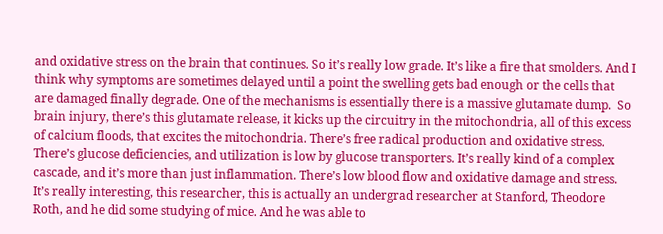and oxidative stress on the brain that continues. So it’s really low grade. It’s like a fire that smolders. And I think why symptoms are sometimes delayed until a point the swelling gets bad enough or the cells that are damaged finally degrade. One of the mechanisms is essentially there is a massive glutamate dump.  So brain injury, there’s this glutamate release, it kicks up the circuitry in the mitochondria, all of this excess of calcium floods, that excites the mitochondria. There’s free radical production and oxidative stress. There’s glucose deficiencies, and utilization is low by glucose transporters. It’s really kind of a complex cascade, and it’s more than just inflammation. There’s low blood flow and oxidative damage and stress.  It’s really interesting, this researcher, this is actually an undergrad researcher at Stanford, Theodore Roth, and he did some studying of mice. And he was able to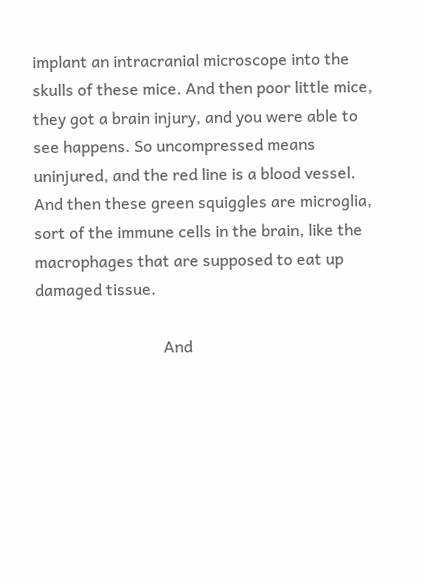implant an intracranial microscope into the skulls of these mice. And then poor little mice, they got a brain injury, and you were able to see happens. So uncompressed means uninjured, and the red line is a blood vessel. And then these green squiggles are microglia, sort of the immune cells in the brain, like the macrophages that are supposed to eat up damaged tissue.

                                And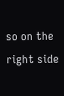so on the right side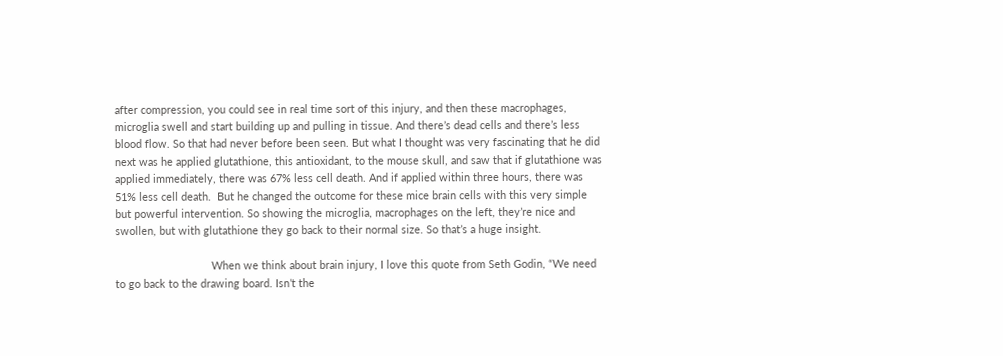after compression, you could see in real time sort of this injury, and then these macrophages, microglia swell and start building up and pulling in tissue. And there’s dead cells and there’s less blood flow. So that had never before been seen. But what I thought was very fascinating that he did next was he applied glutathione, this antioxidant, to the mouse skull, and saw that if glutathione was applied immediately, there was 67% less cell death. And if applied within three hours, there was 51% less cell death.  But he changed the outcome for these mice brain cells with this very simple but powerful intervention. So showing the microglia, macrophages on the left, they’re nice and swollen, but with glutathione they go back to their normal size. So that’s a huge insight.

                                When we think about brain injury, I love this quote from Seth Godin, “We need to go back to the drawing board. Isn’t the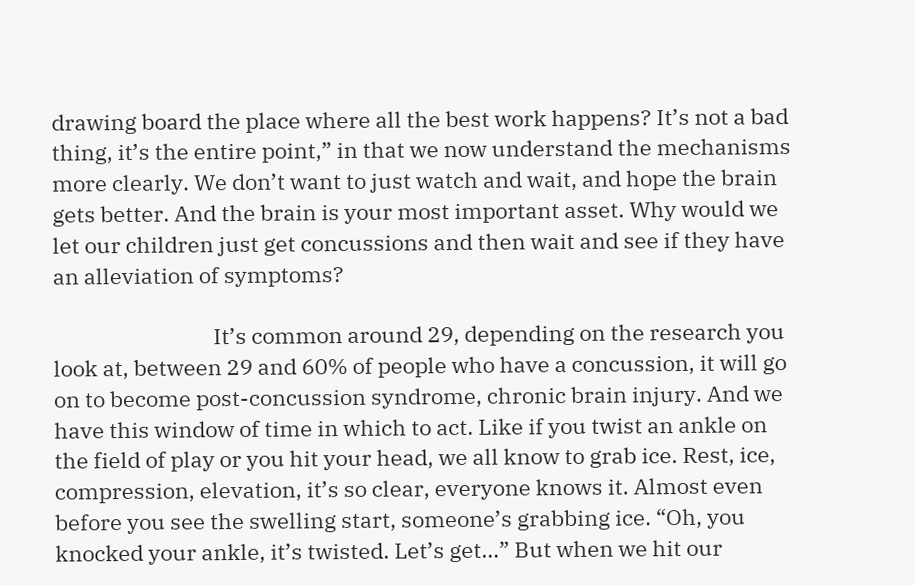drawing board the place where all the best work happens? It’s not a bad thing, it’s the entire point,” in that we now understand the mechanisms more clearly. We don’t want to just watch and wait, and hope the brain gets better. And the brain is your most important asset. Why would we let our children just get concussions and then wait and see if they have an alleviation of symptoms?

                                It’s common around 29, depending on the research you look at, between 29 and 60% of people who have a concussion, it will go on to become post-concussion syndrome, chronic brain injury. And we have this window of time in which to act. Like if you twist an ankle on the field of play or you hit your head, we all know to grab ice. Rest, ice, compression, elevation, it’s so clear, everyone knows it. Almost even before you see the swelling start, someone’s grabbing ice. “Oh, you knocked your ankle, it’s twisted. Let’s get…” But when we hit our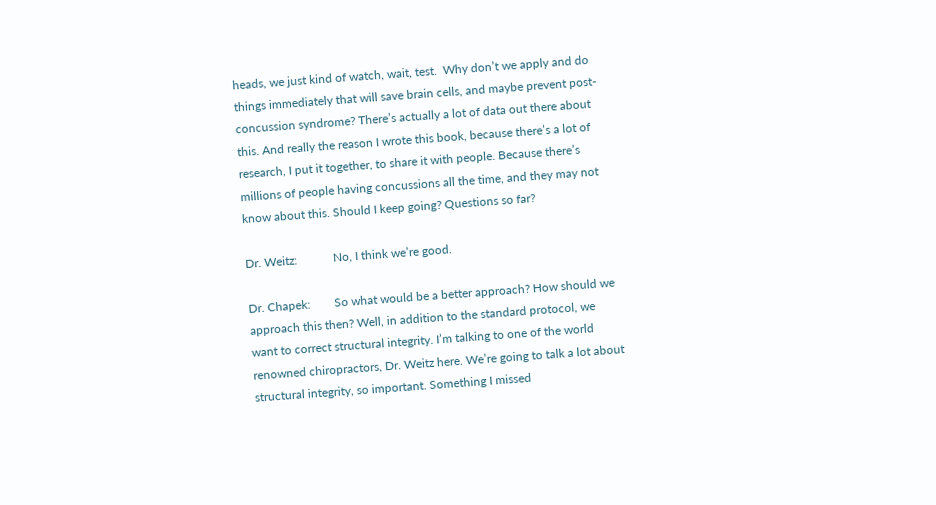heads, we just kind of watch, wait, test.  Why don’t we apply and do things immediately that will save brain cells, and maybe prevent post-concussion syndrome? There’s actually a lot of data out there about this. And really the reason I wrote this book, because there’s a lot of research, I put it together, to share it with people. Because there’s millions of people having concussions all the time, and they may not know about this. Should I keep going? Questions so far?

Dr. Weitz:            No, I think we’re good.

Dr. Chapek:        So what would be a better approach? How should we approach this then? Well, in addition to the standard protocol, we want to correct structural integrity. I’m talking to one of the world renowned chiropractors, Dr. Weitz here. We’re going to talk a lot about structural integrity, so important. Something I missed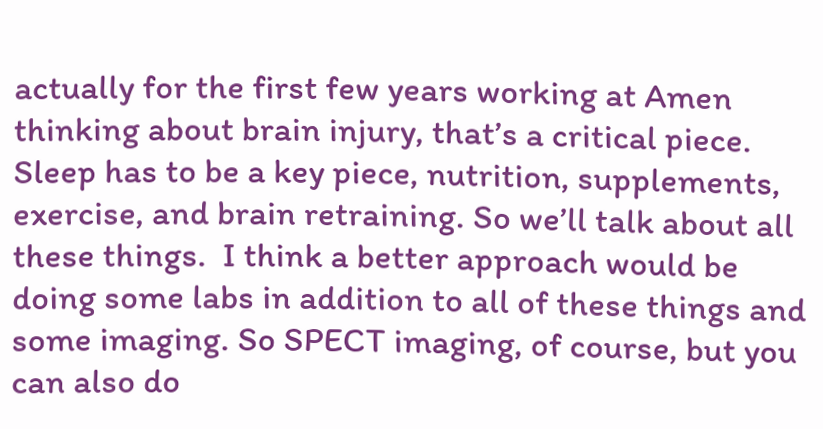actually for the first few years working at Amen thinking about brain injury, that’s a critical piece. Sleep has to be a key piece, nutrition, supplements, exercise, and brain retraining. So we’ll talk about all these things.  I think a better approach would be doing some labs in addition to all of these things and some imaging. So SPECT imaging, of course, but you can also do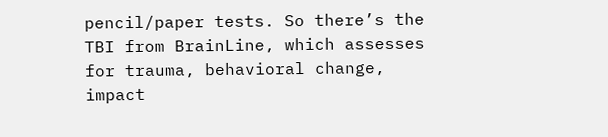pencil/paper tests. So there’s the TBI from BrainLine, which assesses for trauma, behavioral change, impact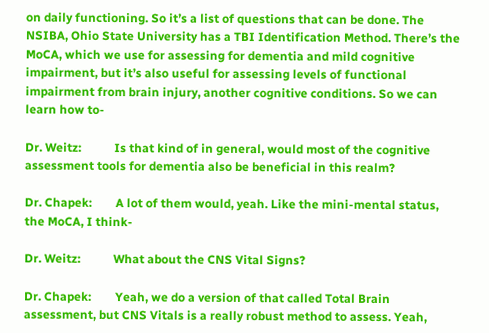on daily functioning. So it’s a list of questions that can be done. The NSIBA, Ohio State University has a TBI Identification Method. There’s the MoCA, which we use for assessing for dementia and mild cognitive impairment, but it’s also useful for assessing levels of functional impairment from brain injury, another cognitive conditions. So we can learn how to-

Dr. Weitz:           Is that kind of in general, would most of the cognitive assessment tools for dementia also be beneficial in this realm?

Dr. Chapek:        A lot of them would, yeah. Like the mini-mental status, the MoCA, I think-

Dr. Weitz:           What about the CNS Vital Signs?

Dr. Chapek:        Yeah, we do a version of that called Total Brain assessment, but CNS Vitals is a really robust method to assess. Yeah,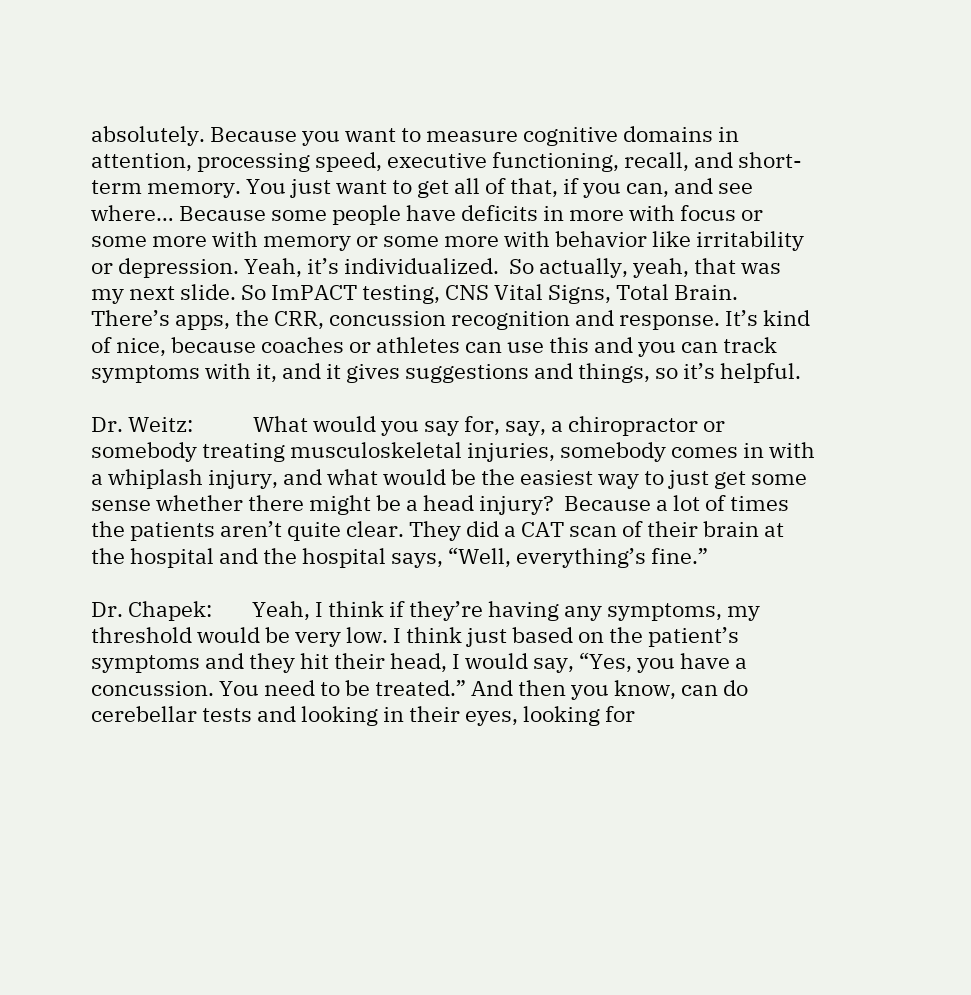absolutely. Because you want to measure cognitive domains in attention, processing speed, executive functioning, recall, and short-term memory. You just want to get all of that, if you can, and see where… Because some people have deficits in more with focus or some more with memory or some more with behavior like irritability or depression. Yeah, it’s individualized.  So actually, yeah, that was my next slide. So ImPACT testing, CNS Vital Signs, Total Brain. There’s apps, the CRR, concussion recognition and response. It’s kind of nice, because coaches or athletes can use this and you can track symptoms with it, and it gives suggestions and things, so it’s helpful.

Dr. Weitz:            What would you say for, say, a chiropractor or somebody treating musculoskeletal injuries, somebody comes in with a whiplash injury, and what would be the easiest way to just get some sense whether there might be a head injury?  Because a lot of times the patients aren’t quite clear. They did a CAT scan of their brain at the hospital and the hospital says, “Well, everything’s fine.”

Dr. Chapek:        Yeah, I think if they’re having any symptoms, my threshold would be very low. I think just based on the patient’s symptoms and they hit their head, I would say, “Yes, you have a concussion. You need to be treated.” And then you know, can do cerebellar tests and looking in their eyes, looking for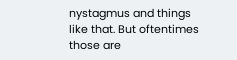nystagmus and things like that. But oftentimes those are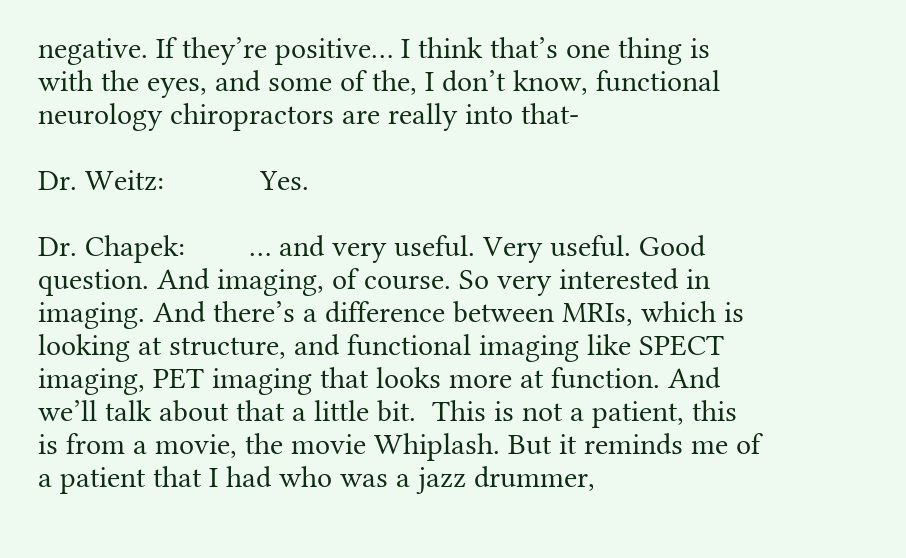negative. If they’re positive… I think that’s one thing is with the eyes, and some of the, I don’t know, functional neurology chiropractors are really into that-

Dr. Weitz:            Yes.

Dr. Chapek:        … and very useful. Very useful. Good question. And imaging, of course. So very interested in imaging. And there’s a difference between MRIs, which is looking at structure, and functional imaging like SPECT imaging, PET imaging that looks more at function. And we’ll talk about that a little bit.  This is not a patient, this is from a movie, the movie Whiplash. But it reminds me of a patient that I had who was a jazz drummer,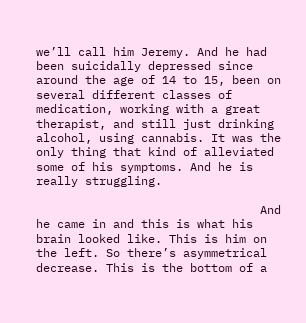we’ll call him Jeremy. And he had been suicidally depressed since around the age of 14 to 15, been on several different classes of medication, working with a great therapist, and still just drinking alcohol, using cannabis. It was the only thing that kind of alleviated some of his symptoms. And he is really struggling.

                                And he came in and this is what his brain looked like. This is him on the left. So there’s asymmetrical decrease. This is the bottom of a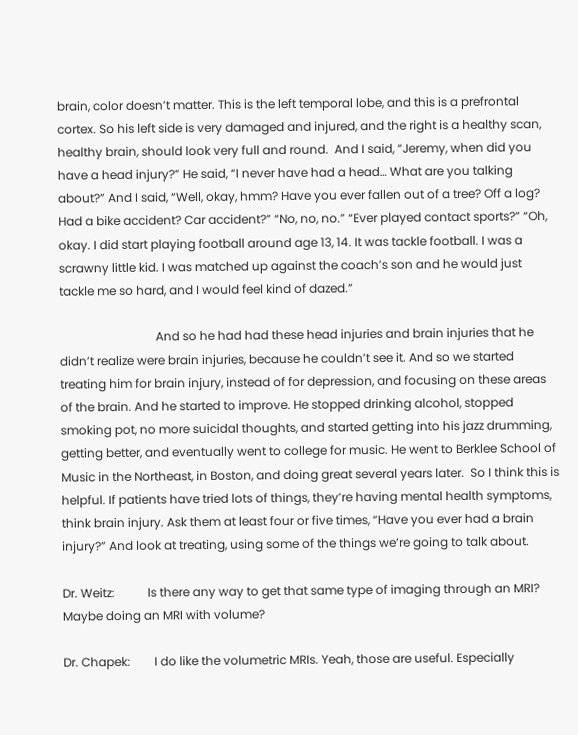brain, color doesn’t matter. This is the left temporal lobe, and this is a prefrontal cortex. So his left side is very damaged and injured, and the right is a healthy scan, healthy brain, should look very full and round.  And I said, “Jeremy, when did you have a head injury?” He said, “I never have had a head… What are you talking about?” And I said, “Well, okay, hmm? Have you ever fallen out of a tree? Off a log? Had a bike accident? Car accident?” “No, no, no.” “Ever played contact sports?” “Oh, okay. I did start playing football around age 13, 14. It was tackle football. I was a scrawny little kid. I was matched up against the coach’s son and he would just tackle me so hard, and I would feel kind of dazed.”

                                And so he had had these head injuries and brain injuries that he didn’t realize were brain injuries, because he couldn’t see it. And so we started treating him for brain injury, instead of for depression, and focusing on these areas of the brain. And he started to improve. He stopped drinking alcohol, stopped smoking pot, no more suicidal thoughts, and started getting into his jazz drumming, getting better, and eventually went to college for music. He went to Berklee School of Music in the Northeast, in Boston, and doing great several years later.  So I think this is helpful. If patients have tried lots of things, they’re having mental health symptoms, think brain injury. Ask them at least four or five times, “Have you ever had a brain injury?” And look at treating, using some of the things we’re going to talk about.

Dr. Weitz:           Is there any way to get that same type of imaging through an MRI? Maybe doing an MRI with volume?

Dr. Chapek:        I do like the volumetric MRIs. Yeah, those are useful. Especially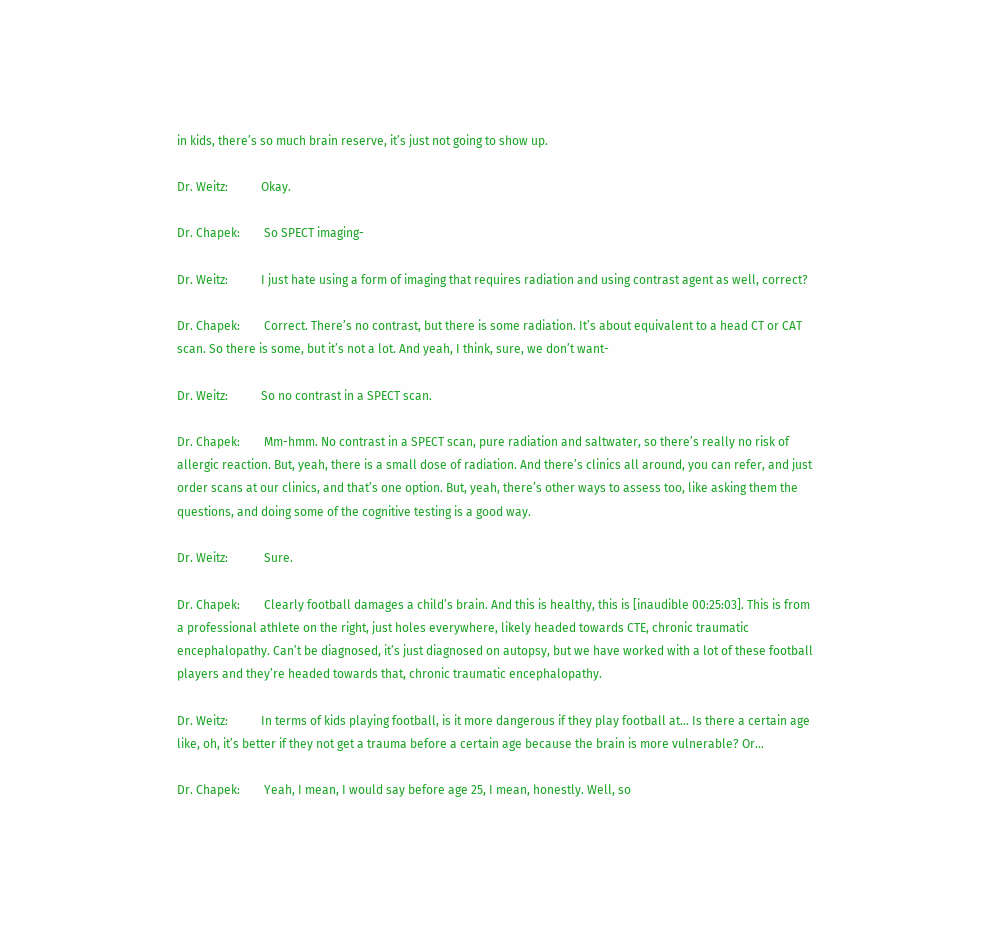in kids, there’s so much brain reserve, it’s just not going to show up.

Dr. Weitz:           Okay.

Dr. Chapek:        So SPECT imaging-

Dr. Weitz:           I just hate using a form of imaging that requires radiation and using contrast agent as well, correct?

Dr. Chapek:        Correct. There’s no contrast, but there is some radiation. It’s about equivalent to a head CT or CAT scan. So there is some, but it’s not a lot. And yeah, I think, sure, we don’t want-

Dr. Weitz:           So no contrast in a SPECT scan.

Dr. Chapek:        Mm-hmm. No contrast in a SPECT scan, pure radiation and saltwater, so there’s really no risk of allergic reaction. But, yeah, there is a small dose of radiation. And there’s clinics all around, you can refer, and just order scans at our clinics, and that’s one option. But, yeah, there’s other ways to assess too, like asking them the questions, and doing some of the cognitive testing is a good way.

Dr. Weitz:            Sure.

Dr. Chapek:        Clearly football damages a child’s brain. And this is healthy, this is [inaudible 00:25:03]. This is from a professional athlete on the right, just holes everywhere, likely headed towards CTE, chronic traumatic encephalopathy. Can’t be diagnosed, it’s just diagnosed on autopsy, but we have worked with a lot of these football players and they’re headed towards that, chronic traumatic encephalopathy.

Dr. Weitz:           In terms of kids playing football, is it more dangerous if they play football at… Is there a certain age like, oh, it’s better if they not get a trauma before a certain age because the brain is more vulnerable? Or…

Dr. Chapek:        Yeah, I mean, I would say before age 25, I mean, honestly. Well, so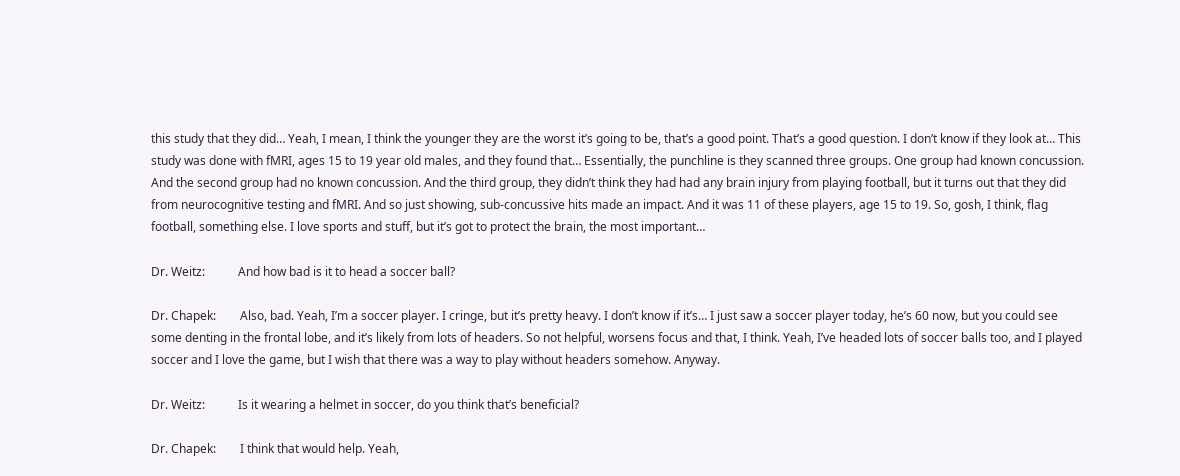this study that they did… Yeah, I mean, I think the younger they are the worst it’s going to be, that’s a good point. That’s a good question. I don’t know if they look at… This study was done with fMRI, ages 15 to 19 year old males, and they found that… Essentially, the punchline is they scanned three groups. One group had known concussion. And the second group had no known concussion. And the third group, they didn’t think they had had any brain injury from playing football, but it turns out that they did from neurocognitive testing and fMRI. And so just showing, sub-concussive hits made an impact. And it was 11 of these players, age 15 to 19. So, gosh, I think, flag football, something else. I love sports and stuff, but it’s got to protect the brain, the most important…

Dr. Weitz:           And how bad is it to head a soccer ball?

Dr. Chapek:        Also, bad. Yeah, I’m a soccer player. I cringe, but it’s pretty heavy. I don’t know if it’s… I just saw a soccer player today, he’s 60 now, but you could see some denting in the frontal lobe, and it’s likely from lots of headers. So not helpful, worsens focus and that, I think. Yeah, I’ve headed lots of soccer balls too, and I played soccer and I love the game, but I wish that there was a way to play without headers somehow. Anyway.

Dr. Weitz:           Is it wearing a helmet in soccer, do you think that’s beneficial?

Dr. Chapek:        I think that would help. Yeah,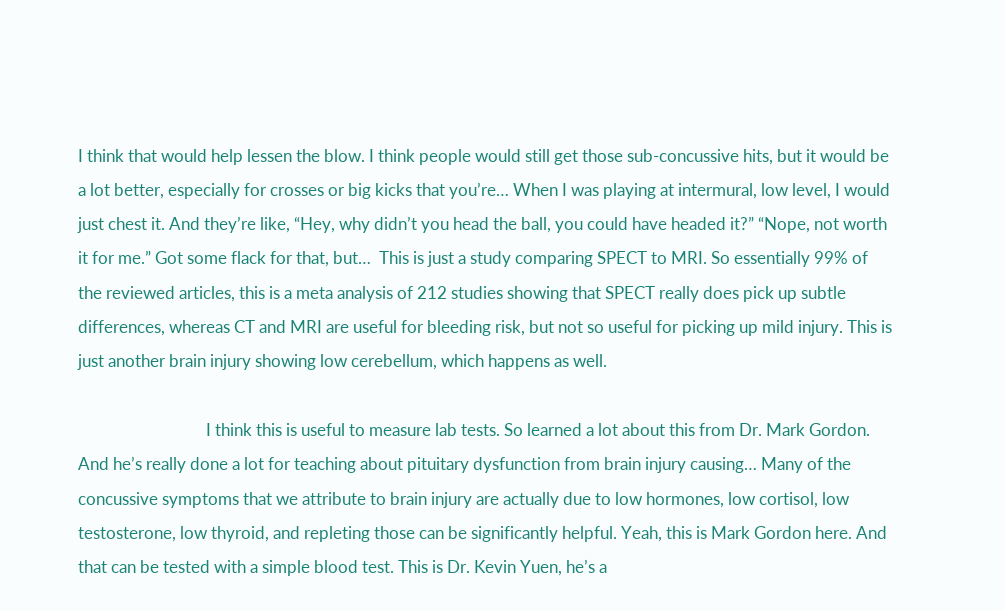I think that would help lessen the blow. I think people would still get those sub-concussive hits, but it would be a lot better, especially for crosses or big kicks that you’re… When I was playing at intermural, low level, I would just chest it. And they’re like, “Hey, why didn’t you head the ball, you could have headed it?” “Nope, not worth it for me.” Got some flack for that, but…  This is just a study comparing SPECT to MRI. So essentially 99% of the reviewed articles, this is a meta analysis of 212 studies showing that SPECT really does pick up subtle differences, whereas CT and MRI are useful for bleeding risk, but not so useful for picking up mild injury. This is just another brain injury showing low cerebellum, which happens as well.

                                I think this is useful to measure lab tests. So learned a lot about this from Dr. Mark Gordon. And he’s really done a lot for teaching about pituitary dysfunction from brain injury causing… Many of the concussive symptoms that we attribute to brain injury are actually due to low hormones, low cortisol, low testosterone, low thyroid, and repleting those can be significantly helpful. Yeah, this is Mark Gordon here. And that can be tested with a simple blood test. This is Dr. Kevin Yuen, he’s a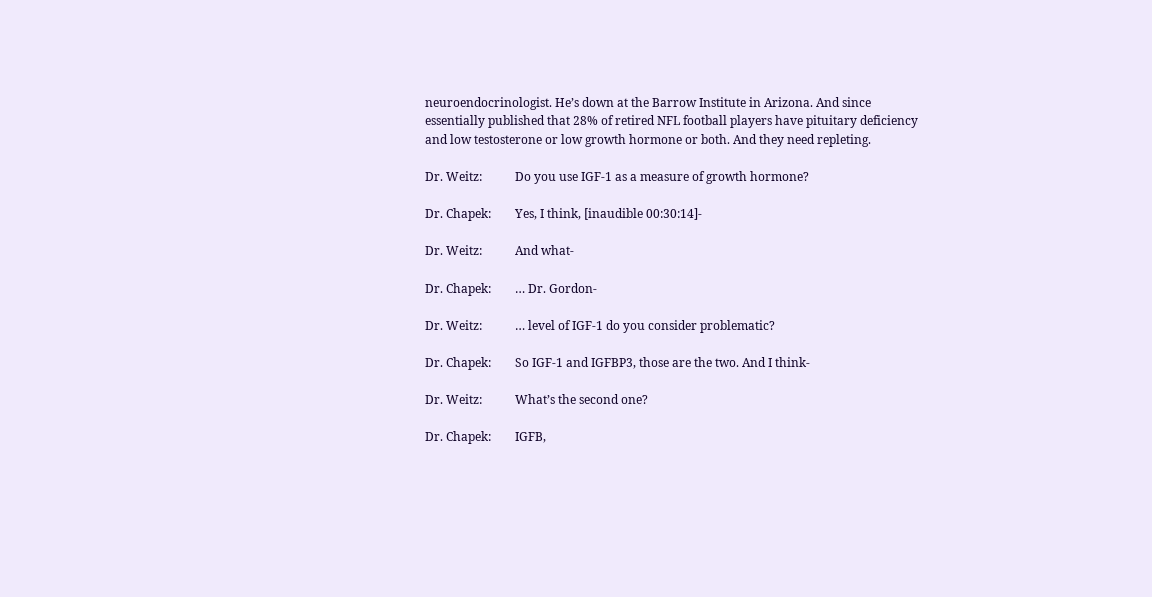neuroendocrinologist. He’s down at the Barrow Institute in Arizona. And since essentially published that 28% of retired NFL football players have pituitary deficiency and low testosterone or low growth hormone or both. And they need repleting.

Dr. Weitz:           Do you use IGF-1 as a measure of growth hormone?

Dr. Chapek:        Yes, I think, [inaudible 00:30:14]-

Dr. Weitz:           And what-

Dr. Chapek:        … Dr. Gordon-

Dr. Weitz:           … level of IGF-1 do you consider problematic?

Dr. Chapek:        So IGF-1 and IGFBP3, those are the two. And I think-

Dr. Weitz:           What’s the second one?

Dr. Chapek:        IGFB,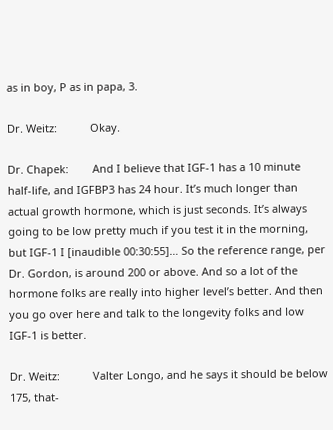as in boy, P as in papa, 3.

Dr. Weitz:           Okay.

Dr. Chapek:        And I believe that IGF-1 has a 10 minute half-life, and IGFBP3 has 24 hour. It’s much longer than actual growth hormone, which is just seconds. It’s always going to be low pretty much if you test it in the morning, but IGF-1 I [inaudible 00:30:55]… So the reference range, per Dr. Gordon, is around 200 or above. And so a lot of the hormone folks are really into higher level’s better. And then you go over here and talk to the longevity folks and low IGF-1 is better.

Dr. Weitz:           Valter Longo, and he says it should be below 175, that-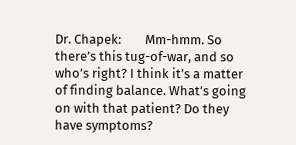Dr. Chapek:        Mm-hmm. So there’s this tug-of-war, and so who’s right? I think it’s a matter of finding balance. What’s going on with that patient? Do they have symptoms?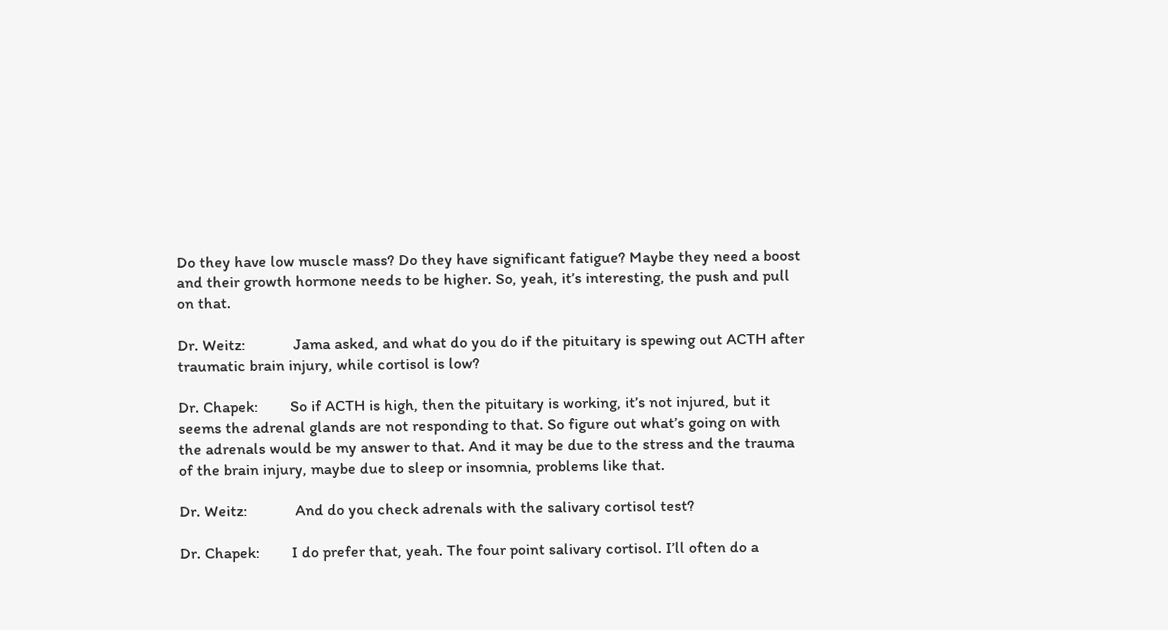Do they have low muscle mass? Do they have significant fatigue? Maybe they need a boost and their growth hormone needs to be higher. So, yeah, it’s interesting, the push and pull on that.

Dr. Weitz:            Jama asked, and what do you do if the pituitary is spewing out ACTH after traumatic brain injury, while cortisol is low?

Dr. Chapek:        So if ACTH is high, then the pituitary is working, it’s not injured, but it seems the adrenal glands are not responding to that. So figure out what’s going on with the adrenals would be my answer to that. And it may be due to the stress and the trauma of the brain injury, maybe due to sleep or insomnia, problems like that.

Dr. Weitz:            And do you check adrenals with the salivary cortisol test?

Dr. Chapek:        I do prefer that, yeah. The four point salivary cortisol. I’ll often do a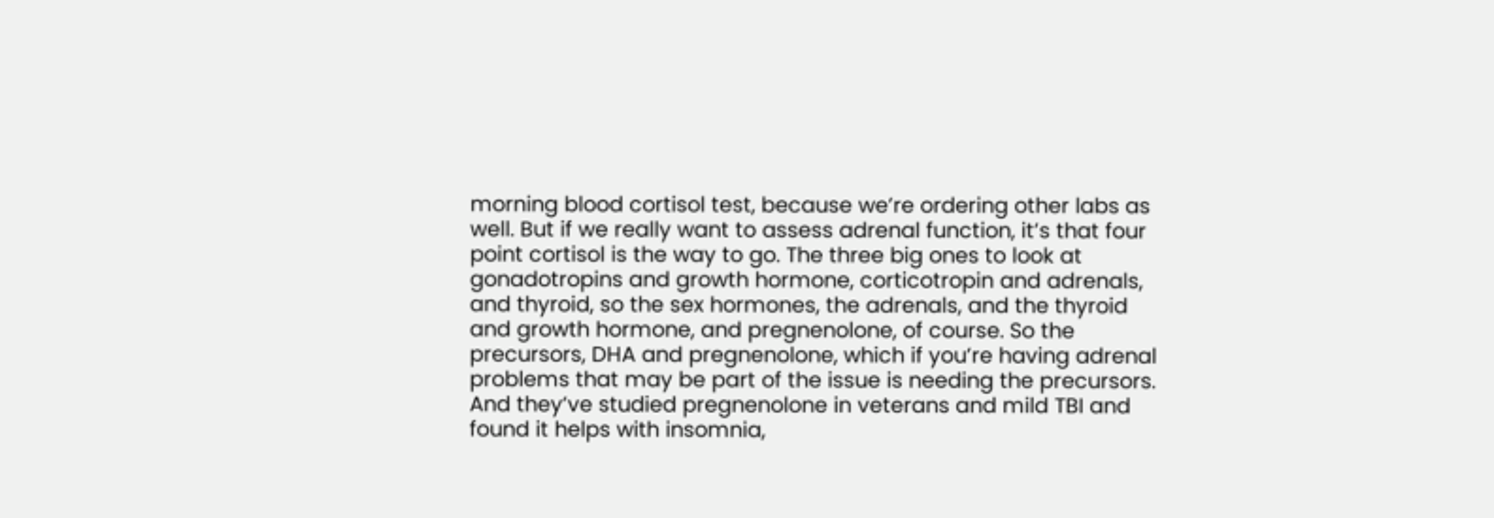morning blood cortisol test, because we’re ordering other labs as well. But if we really want to assess adrenal function, it’s that four point cortisol is the way to go. The three big ones to look at gonadotropins and growth hormone, corticotropin and adrenals, and thyroid, so the sex hormones, the adrenals, and the thyroid and growth hormone, and pregnenolone, of course. So the precursors, DHA and pregnenolone, which if you’re having adrenal problems that may be part of the issue is needing the precursors. And they’ve studied pregnenolone in veterans and mild TBI and found it helps with insomnia,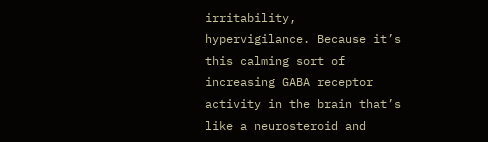irritability, hypervigilance. Because it’s this calming sort of increasing GABA receptor activity in the brain that’s like a neurosteroid and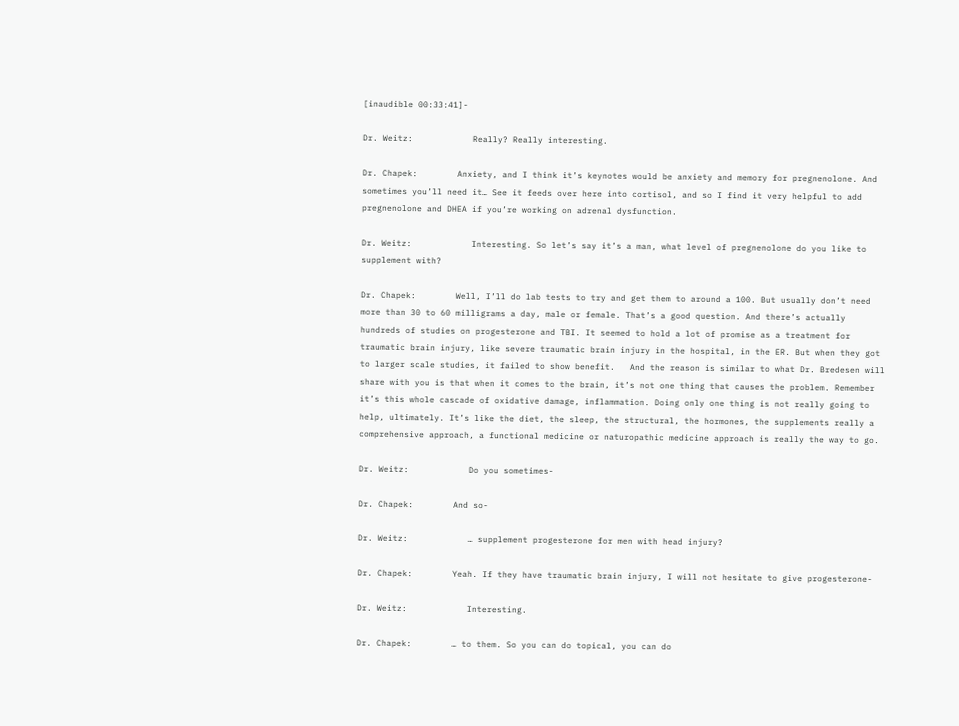[inaudible 00:33:41]-

Dr. Weitz:            Really? Really interesting.

Dr. Chapek:        Anxiety, and I think it’s keynotes would be anxiety and memory for pregnenolone. And sometimes you’ll need it… See it feeds over here into cortisol, and so I find it very helpful to add pregnenolone and DHEA if you’re working on adrenal dysfunction.

Dr. Weitz:            Interesting. So let’s say it’s a man, what level of pregnenolone do you like to supplement with?

Dr. Chapek:        Well, I’ll do lab tests to try and get them to around a 100. But usually don’t need more than 30 to 60 milligrams a day, male or female. That’s a good question. And there’s actually hundreds of studies on progesterone and TBI. It seemed to hold a lot of promise as a treatment for traumatic brain injury, like severe traumatic brain injury in the hospital, in the ER. But when they got to larger scale studies, it failed to show benefit.   And the reason is similar to what Dr. Bredesen will share with you is that when it comes to the brain, it’s not one thing that causes the problem. Remember it’s this whole cascade of oxidative damage, inflammation. Doing only one thing is not really going to help, ultimately. It’s like the diet, the sleep, the structural, the hormones, the supplements really a comprehensive approach, a functional medicine or naturopathic medicine approach is really the way to go.

Dr. Weitz:            Do you sometimes-

Dr. Chapek:        And so-

Dr. Weitz:            … supplement progesterone for men with head injury?

Dr. Chapek:        Yeah. If they have traumatic brain injury, I will not hesitate to give progesterone-

Dr. Weitz:            Interesting.

Dr. Chapek:        … to them. So you can do topical, you can do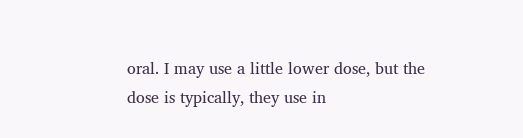oral. I may use a little lower dose, but the dose is typically, they use in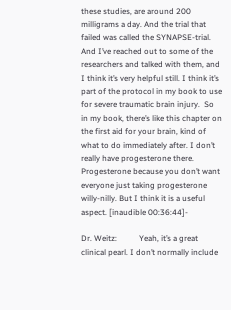these studies, are around 200 milligrams a day. And the trial that failed was called the SYNAPSE-trial. And I’ve reached out to some of the researchers and talked with them, and I think it’s very helpful still. I think it’s part of the protocol in my book to use for severe traumatic brain injury.  So in my book, there’s like this chapter on the first aid for your brain, kind of what to do immediately after. I don’t really have progesterone there. Progesterone because you don’t want everyone just taking progesterone willy-nilly. But I think it is a useful aspect. [inaudible 00:36:44]-

Dr. Weitz:           Yeah, it’s a great clinical pearl. I don’t normally include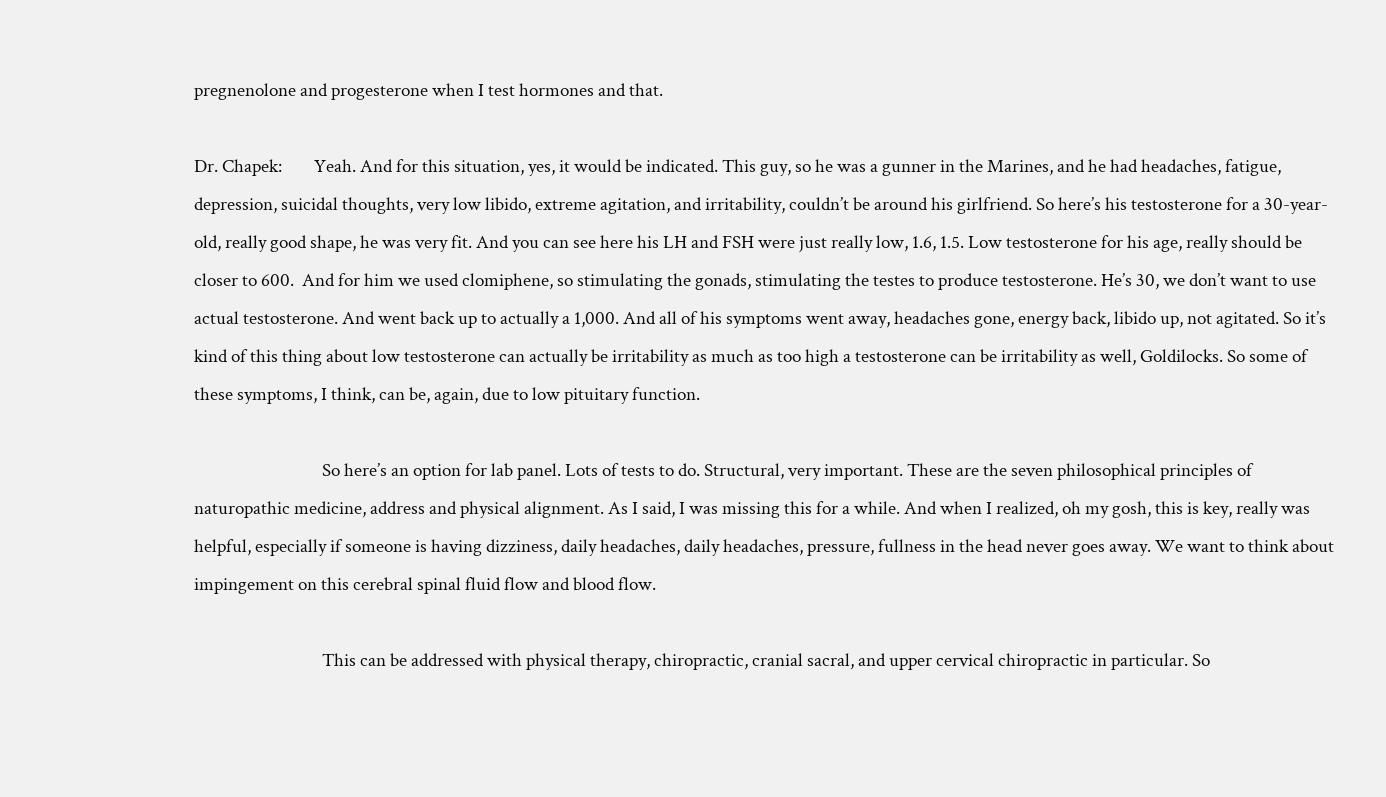pregnenolone and progesterone when I test hormones and that.

Dr. Chapek:        Yeah. And for this situation, yes, it would be indicated. This guy, so he was a gunner in the Marines, and he had headaches, fatigue, depression, suicidal thoughts, very low libido, extreme agitation, and irritability, couldn’t be around his girlfriend. So here’s his testosterone for a 30-year-old, really good shape, he was very fit. And you can see here his LH and FSH were just really low, 1.6, 1.5. Low testosterone for his age, really should be closer to 600.  And for him we used clomiphene, so stimulating the gonads, stimulating the testes to produce testosterone. He’s 30, we don’t want to use actual testosterone. And went back up to actually a 1,000. And all of his symptoms went away, headaches gone, energy back, libido up, not agitated. So it’s kind of this thing about low testosterone can actually be irritability as much as too high a testosterone can be irritability as well, Goldilocks. So some of these symptoms, I think, can be, again, due to low pituitary function.

                                So here’s an option for lab panel. Lots of tests to do. Structural, very important. These are the seven philosophical principles of naturopathic medicine, address and physical alignment. As I said, I was missing this for a while. And when I realized, oh my gosh, this is key, really was helpful, especially if someone is having dizziness, daily headaches, daily headaches, pressure, fullness in the head never goes away. We want to think about impingement on this cerebral spinal fluid flow and blood flow.

                                This can be addressed with physical therapy, chiropractic, cranial sacral, and upper cervical chiropractic in particular. So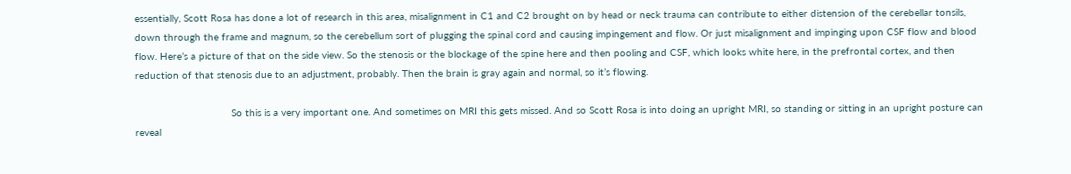essentially, Scott Rosa has done a lot of research in this area, misalignment in C1 and C2 brought on by head or neck trauma can contribute to either distension of the cerebellar tonsils, down through the frame and magnum, so the cerebellum sort of plugging the spinal cord and causing impingement and flow. Or just misalignment and impinging upon CSF flow and blood flow. Here’s a picture of that on the side view. So the stenosis or the blockage of the spine here and then pooling and CSF, which looks white here, in the prefrontal cortex, and then reduction of that stenosis due to an adjustment, probably. Then the brain is gray again and normal, so it’s flowing.

                                So this is a very important one. And sometimes on MRI this gets missed. And so Scott Rosa is into doing an upright MRI, so standing or sitting in an upright posture can reveal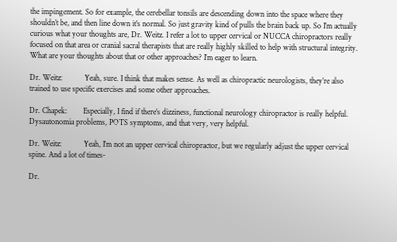the impingement. So for example, the cerebellar tonsils are descending down into the space where they shouldn’t be, and then line down it’s normal. So just gravity kind of pulls the brain back up. So I’m actually curious what your thoughts are, Dr. Weitz. I refer a lot to upper cervical or NUCCA chiropractors really focused on that area or cranial sacral therapists that are really highly skilled to help with structural integrity. What are your thoughts about that or other approaches? I’m eager to learn.

Dr. Weitz:           Yeah, sure. I think that makes sense. As well as chiropractic neurologists, they’re also trained to use specific exercises and some other approaches.

Dr. Chapek:        Especially, I find if there’s dizziness, functional neurology chiropractor is really helpful. Dysautonomia problems, POTS symptoms, and that very, very helpful.

Dr. Weitz:           Yeah, I’m not an upper cervical chiropractor, but we regularly adjust the upper cervical spine. And a lot of times-

Dr.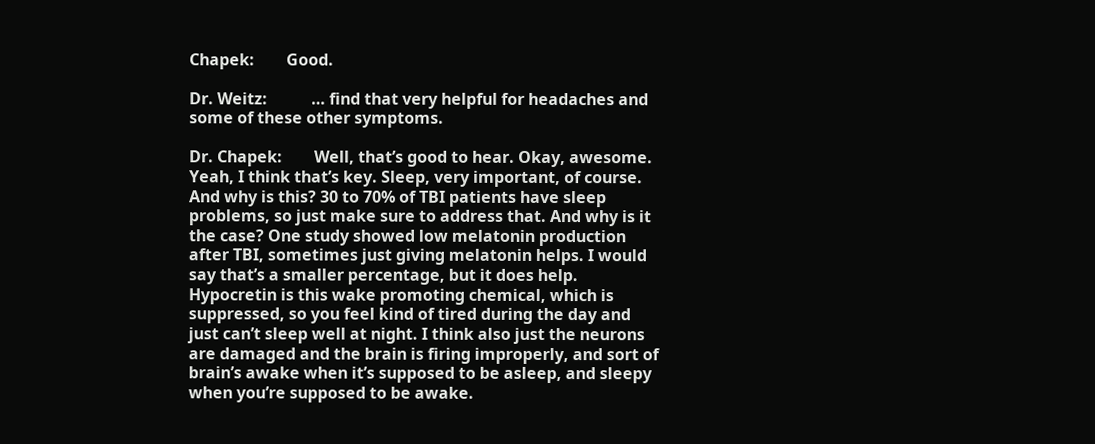Chapek:        Good.

Dr. Weitz:           … find that very helpful for headaches and some of these other symptoms.

Dr. Chapek:        Well, that’s good to hear. Okay, awesome. Yeah, I think that’s key. Sleep, very important, of course. And why is this? 30 to 70% of TBI patients have sleep problems, so just make sure to address that. And why is it the case? One study showed low melatonin production after TBI, sometimes just giving melatonin helps. I would say that’s a smaller percentage, but it does help. Hypocretin is this wake promoting chemical, which is suppressed, so you feel kind of tired during the day and just can’t sleep well at night. I think also just the neurons are damaged and the brain is firing improperly, and sort of brain’s awake when it’s supposed to be asleep, and sleepy when you’re supposed to be awake.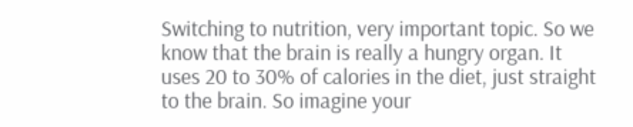Switching to nutrition, very important topic. So we know that the brain is really a hungry organ. It uses 20 to 30% of calories in the diet, just straight to the brain. So imagine your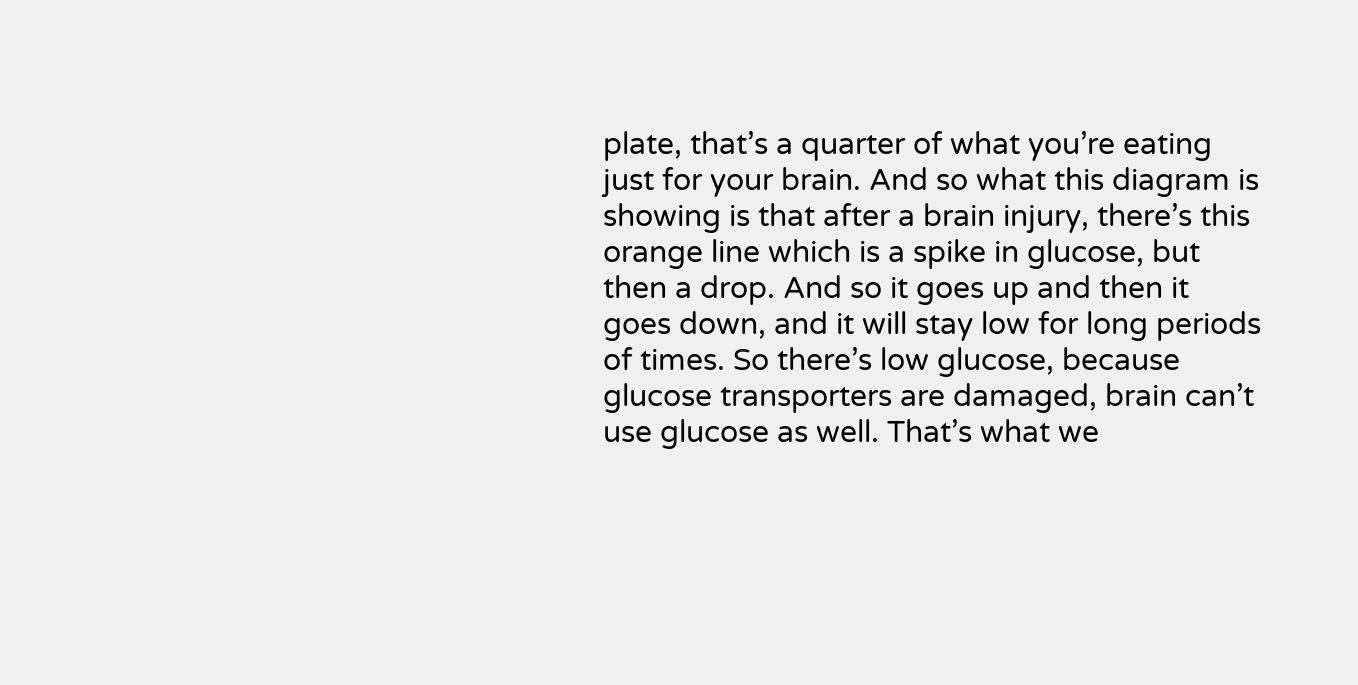plate, that’s a quarter of what you’re eating just for your brain. And so what this diagram is showing is that after a brain injury, there’s this orange line which is a spike in glucose, but then a drop. And so it goes up and then it goes down, and it will stay low for long periods of times. So there’s low glucose, because glucose transporters are damaged, brain can’t use glucose as well. That’s what we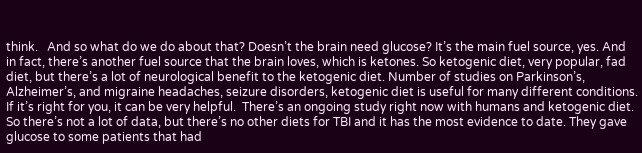think.   And so what do we do about that? Doesn’t the brain need glucose? It’s the main fuel source, yes. And in fact, there’s another fuel source that the brain loves, which is ketones. So ketogenic diet, very popular, fad diet, but there’s a lot of neurological benefit to the ketogenic diet. Number of studies on Parkinson’s, Alzheimer’s, and migraine headaches, seizure disorders, ketogenic diet is useful for many different conditions. If it’s right for you, it can be very helpful.  There’s an ongoing study right now with humans and ketogenic diet. So there’s not a lot of data, but there’s no other diets for TBI and it has the most evidence to date. They gave glucose to some patients that had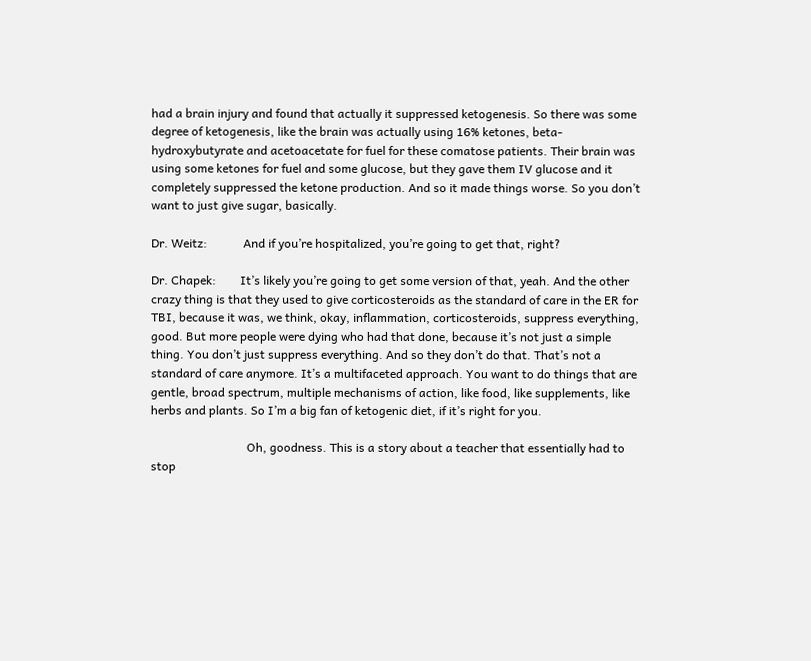had a brain injury and found that actually it suppressed ketogenesis. So there was some degree of ketogenesis, like the brain was actually using 16% ketones, beta-hydroxybutyrate and acetoacetate for fuel for these comatose patients. Their brain was using some ketones for fuel and some glucose, but they gave them IV glucose and it completely suppressed the ketone production. And so it made things worse. So you don’t want to just give sugar, basically.

Dr. Weitz:            And if you’re hospitalized, you’re going to get that, right?

Dr. Chapek:        It’s likely you’re going to get some version of that, yeah. And the other crazy thing is that they used to give corticosteroids as the standard of care in the ER for TBI, because it was, we think, okay, inflammation, corticosteroids, suppress everything, good. But more people were dying who had that done, because it’s not just a simple thing. You don’t just suppress everything. And so they don’t do that. That’s not a standard of care anymore. It’s a multifaceted approach. You want to do things that are gentle, broad spectrum, multiple mechanisms of action, like food, like supplements, like herbs and plants. So I’m a big fan of ketogenic diet, if it’s right for you.

                                Oh, goodness. This is a story about a teacher that essentially had to stop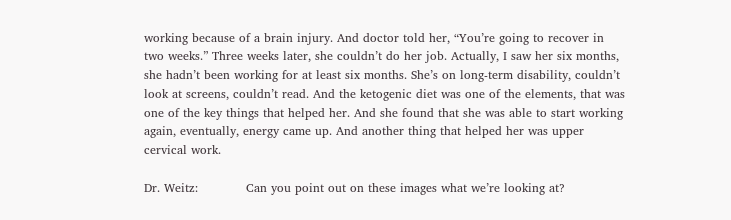working because of a brain injury. And doctor told her, “You’re going to recover in two weeks.” Three weeks later, she couldn’t do her job. Actually, I saw her six months, she hadn’t been working for at least six months. She’s on long-term disability, couldn’t look at screens, couldn’t read. And the ketogenic diet was one of the elements, that was one of the key things that helped her. And she found that she was able to start working again, eventually, energy came up. And another thing that helped her was upper cervical work.

Dr. Weitz:            Can you point out on these images what we’re looking at?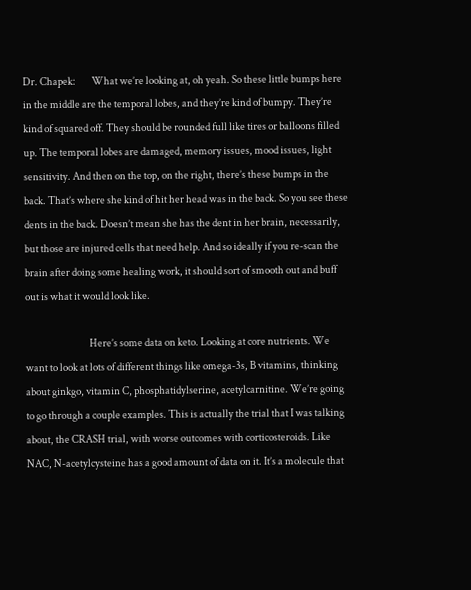Dr. Chapek:        What we’re looking at, oh yeah. So these little bumps here in the middle are the temporal lobes, and they’re kind of bumpy. They’re kind of squared off. They should be rounded full like tires or balloons filled up. The temporal lobes are damaged, memory issues, mood issues, light sensitivity. And then on the top, on the right, there’s these bumps in the back. That’s where she kind of hit her head was in the back. So you see these dents in the back. Doesn’t mean she has the dent in her brain, necessarily, but those are injured cells that need help. And so ideally if you re-scan the brain after doing some healing work, it should sort of smooth out and buff out is what it would look like.

                                Here’s some data on keto. Looking at core nutrients. We want to look at lots of different things like omega-3s, B vitamins, thinking about ginkgo, vitamin C, phosphatidylserine, acetylcarnitine. We’re going to go through a couple examples. This is actually the trial that I was talking about, the CRASH trial, with worse outcomes with corticosteroids. Like NAC, N-acetylcysteine has a good amount of data on it. It’s a molecule that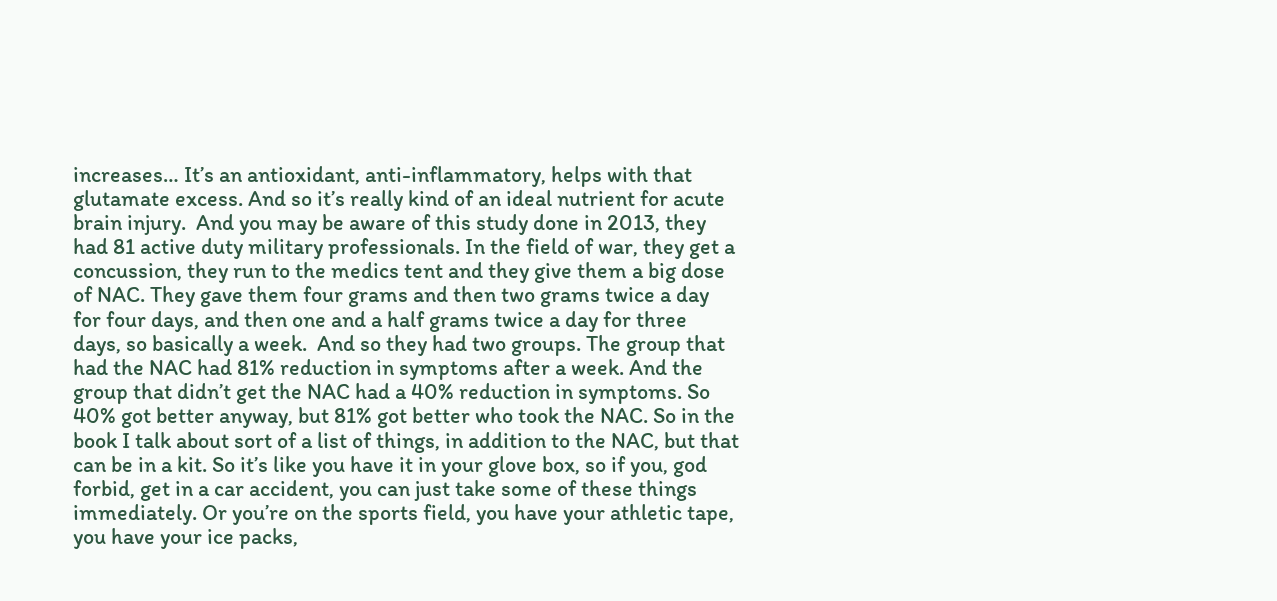increases… It’s an antioxidant, anti-inflammatory, helps with that glutamate excess. And so it’s really kind of an ideal nutrient for acute brain injury.  And you may be aware of this study done in 2013, they had 81 active duty military professionals. In the field of war, they get a concussion, they run to the medics tent and they give them a big dose of NAC. They gave them four grams and then two grams twice a day for four days, and then one and a half grams twice a day for three days, so basically a week.  And so they had two groups. The group that had the NAC had 81% reduction in symptoms after a week. And the group that didn’t get the NAC had a 40% reduction in symptoms. So 40% got better anyway, but 81% got better who took the NAC. So in the book I talk about sort of a list of things, in addition to the NAC, but that can be in a kit. So it’s like you have it in your glove box, so if you, god forbid, get in a car accident, you can just take some of these things immediately. Or you’re on the sports field, you have your athletic tape, you have your ice packs,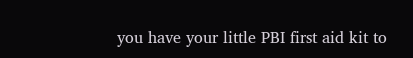you have your little PBI first aid kit to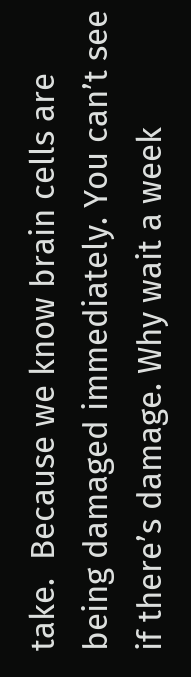take.  Because we know brain cells are being damaged immediately. You can’t see if there’s damage. Why wait a week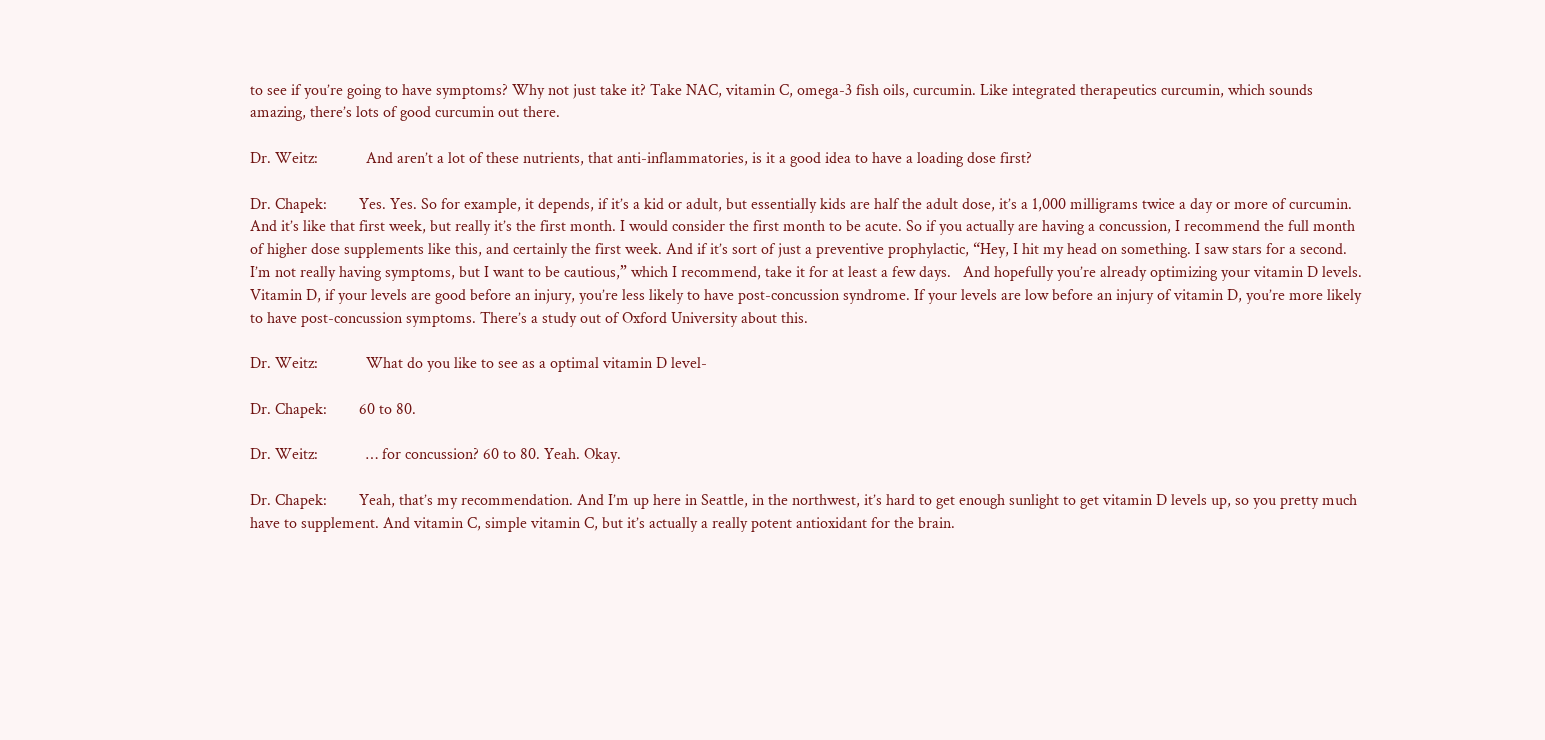to see if you’re going to have symptoms? Why not just take it? Take NAC, vitamin C, omega-3 fish oils, curcumin. Like integrated therapeutics curcumin, which sounds amazing, there’s lots of good curcumin out there.

Dr. Weitz:            And aren’t a lot of these nutrients, that anti-inflammatories, is it a good idea to have a loading dose first?

Dr. Chapek:        Yes. Yes. So for example, it depends, if it’s a kid or adult, but essentially kids are half the adult dose, it’s a 1,000 milligrams twice a day or more of curcumin. And it’s like that first week, but really it’s the first month. I would consider the first month to be acute. So if you actually are having a concussion, I recommend the full month of higher dose supplements like this, and certainly the first week. And if it’s sort of just a preventive prophylactic, “Hey, I hit my head on something. I saw stars for a second. I’m not really having symptoms, but I want to be cautious,” which I recommend, take it for at least a few days.   And hopefully you’re already optimizing your vitamin D levels. Vitamin D, if your levels are good before an injury, you’re less likely to have post-concussion syndrome. If your levels are low before an injury of vitamin D, you’re more likely to have post-concussion symptoms. There’s a study out of Oxford University about this.

Dr. Weitz:            What do you like to see as a optimal vitamin D level-

Dr. Chapek:        60 to 80.

Dr. Weitz:            … for concussion? 60 to 80. Yeah. Okay.

Dr. Chapek:        Yeah, that’s my recommendation. And I’m up here in Seattle, in the northwest, it’s hard to get enough sunlight to get vitamin D levels up, so you pretty much have to supplement. And vitamin C, simple vitamin C, but it’s actually a really potent antioxidant for the brain.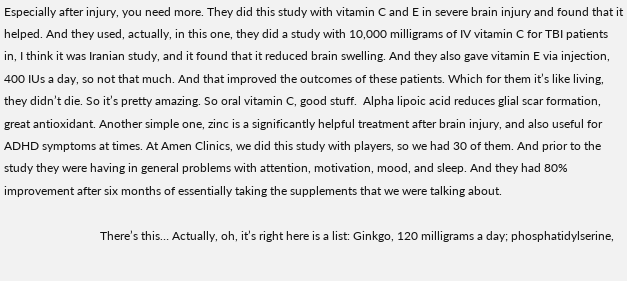Especially after injury, you need more. They did this study with vitamin C and E in severe brain injury and found that it helped. And they used, actually, in this one, they did a study with 10,000 milligrams of IV vitamin C for TBI patients in, I think it was Iranian study, and it found that it reduced brain swelling. And they also gave vitamin E via injection, 400 IUs a day, so not that much. And that improved the outcomes of these patients. Which for them it’s like living, they didn’t die. So it’s pretty amazing. So oral vitamin C, good stuff.  Alpha lipoic acid reduces glial scar formation, great antioxidant. Another simple one, zinc is a significantly helpful treatment after brain injury, and also useful for ADHD symptoms at times. At Amen Clinics, we did this study with players, so we had 30 of them. And prior to the study they were having in general problems with attention, motivation, mood, and sleep. And they had 80% improvement after six months of essentially taking the supplements that we were talking about.

                                There’s this… Actually, oh, it’s right here is a list: Ginkgo, 120 milligrams a day; phosphatidylserine,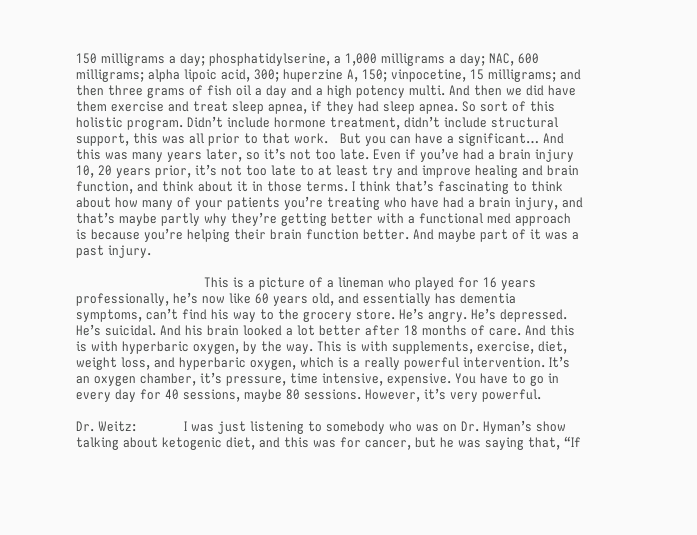150 milligrams a day; phosphatidylserine, a 1,000 milligrams a day; NAC, 600 milligrams; alpha lipoic acid, 300; huperzine A, 150; vinpocetine, 15 milligrams; and then three grams of fish oil a day and a high potency multi. And then we did have them exercise and treat sleep apnea, if they had sleep apnea. So sort of this holistic program. Didn’t include hormone treatment, didn’t include structural support, this was all prior to that work.   But you can have a significant… And this was many years later, so it’s not too late. Even if you’ve had a brain injury 10, 20 years prior, it’s not too late to at least try and improve healing and brain function, and think about it in those terms. I think that’s fascinating to think about how many of your patients you’re treating who have had a brain injury, and that’s maybe partly why they’re getting better with a functional med approach is because you’re helping their brain function better. And maybe part of it was a past injury.

                                This is a picture of a lineman who played for 16 years professionally, he’s now like 60 years old, and essentially has dementia symptoms, can’t find his way to the grocery store. He’s angry. He’s depressed. He’s suicidal. And his brain looked a lot better after 18 months of care. And this is with hyperbaric oxygen, by the way. This is with supplements, exercise, diet, weight loss, and hyperbaric oxygen, which is a really powerful intervention. It’s an oxygen chamber, it’s pressure, time intensive, expensive. You have to go in every day for 40 sessions, maybe 80 sessions. However, it’s very powerful.

Dr. Weitz:            I was just listening to somebody who was on Dr. Hyman’s show talking about ketogenic diet, and this was for cancer, but he was saying that, “If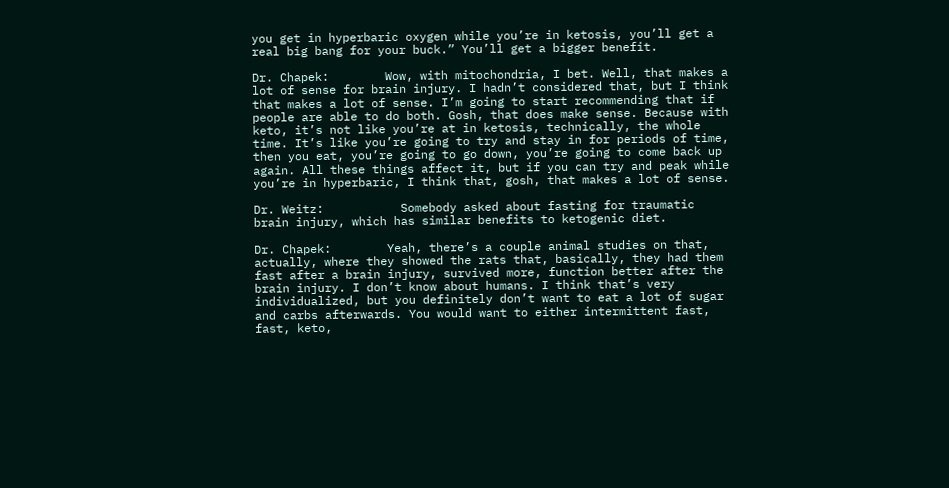you get in hyperbaric oxygen while you’re in ketosis, you’ll get a real big bang for your buck.” You’ll get a bigger benefit.

Dr. Chapek:        Wow, with mitochondria, I bet. Well, that makes a lot of sense for brain injury. I hadn’t considered that, but I think that makes a lot of sense. I’m going to start recommending that if people are able to do both. Gosh, that does make sense. Because with keto, it’s not like you’re at in ketosis, technically, the whole time. It’s like you’re going to try and stay in for periods of time, then you eat, you’re going to go down, you’re going to come back up again. All these things affect it, but if you can try and peak while you’re in hyperbaric, I think that, gosh, that makes a lot of sense.

Dr. Weitz:           Somebody asked about fasting for traumatic brain injury, which has similar benefits to ketogenic diet.

Dr. Chapek:        Yeah, there’s a couple animal studies on that, actually, where they showed the rats that, basically, they had them fast after a brain injury, survived more, function better after the brain injury. I don’t know about humans. I think that’s very individualized, but you definitely don’t want to eat a lot of sugar and carbs afterwards. You would want to either intermittent fast, fast, keto,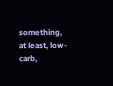something, at least, low-carb,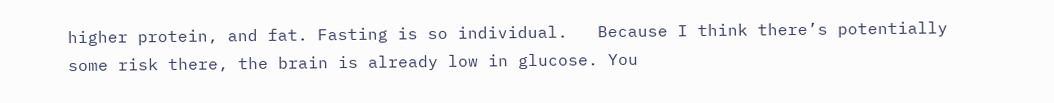higher protein, and fat. Fasting is so individual.   Because I think there’s potentially some risk there, the brain is already low in glucose. You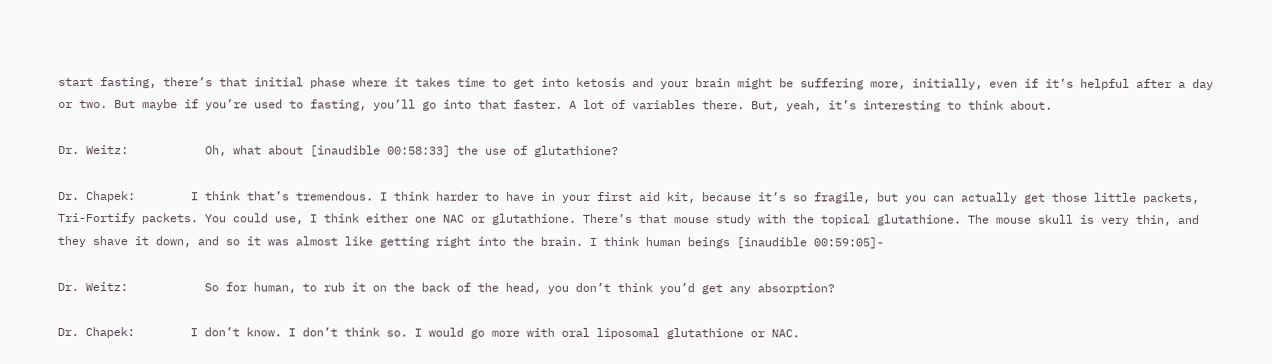start fasting, there’s that initial phase where it takes time to get into ketosis and your brain might be suffering more, initially, even if it’s helpful after a day or two. But maybe if you’re used to fasting, you’ll go into that faster. A lot of variables there. But, yeah, it’s interesting to think about.

Dr. Weitz:           Oh, what about [inaudible 00:58:33] the use of glutathione?

Dr. Chapek:        I think that’s tremendous. I think harder to have in your first aid kit, because it’s so fragile, but you can actually get those little packets, Tri-Fortify packets. You could use, I think either one NAC or glutathione. There’s that mouse study with the topical glutathione. The mouse skull is very thin, and they shave it down, and so it was almost like getting right into the brain. I think human beings [inaudible 00:59:05]-

Dr. Weitz:           So for human, to rub it on the back of the head, you don’t think you’d get any absorption?

Dr. Chapek:        I don’t know. I don’t think so. I would go more with oral liposomal glutathione or NAC.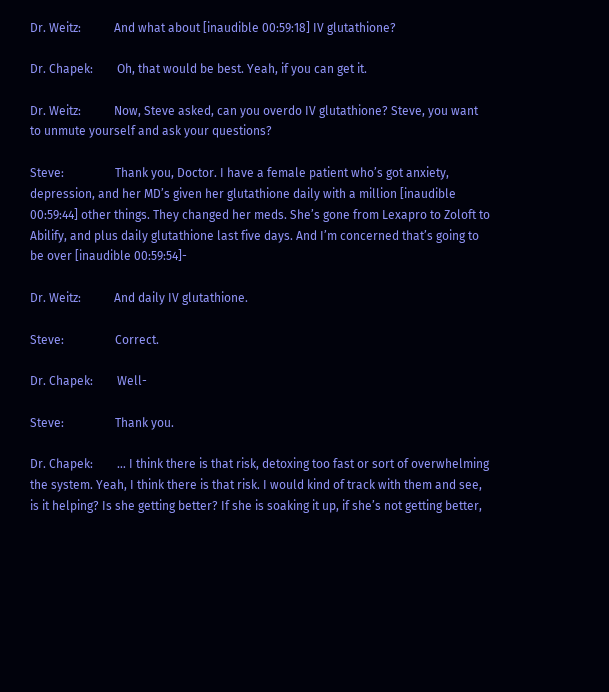Dr. Weitz:           And what about [inaudible 00:59:18] IV glutathione?

Dr. Chapek:        Oh, that would be best. Yeah, if you can get it.

Dr. Weitz:           Now, Steve asked, can you overdo IV glutathione? Steve, you want to unmute yourself and ask your questions?

Steve:                 Thank you, Doctor. I have a female patient who’s got anxiety, depression, and her MD’s given her glutathione daily with a million [inaudible 00:59:44] other things. They changed her meds. She’s gone from Lexapro to Zoloft to Abilify, and plus daily glutathione last five days. And I’m concerned that’s going to be over [inaudible 00:59:54]-

Dr. Weitz:           And daily IV glutathione.

Steve:                 Correct.

Dr. Chapek:        Well-

Steve:                 Thank you.

Dr. Chapek:        … I think there is that risk, detoxing too fast or sort of overwhelming the system. Yeah, I think there is that risk. I would kind of track with them and see, is it helping? Is she getting better? If she is soaking it up, if she’s not getting better,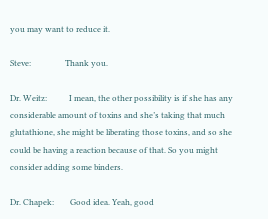you may want to reduce it.

Steve:                 Thank you.

Dr. Weitz:           I mean, the other possibility is if she has any considerable amount of toxins and she’s taking that much glutathione, she might be liberating those toxins, and so she could be having a reaction because of that. So you might consider adding some binders.

Dr. Chapek:        Good idea. Yeah, good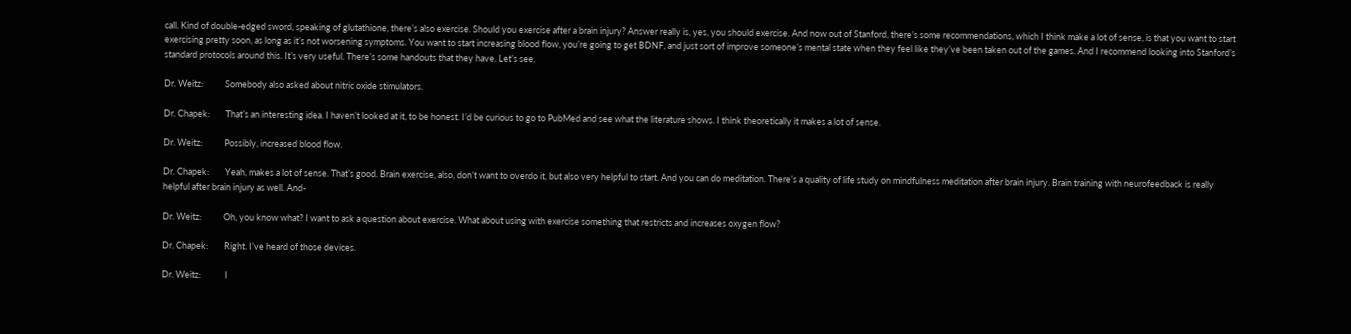call. Kind of double-edged sword, speaking of glutathione, there’s also exercise. Should you exercise after a brain injury? Answer really is, yes, you should exercise. And now out of Stanford, there’s some recommendations, which I think make a lot of sense, is that you want to start exercising pretty soon, as long as it’s not worsening symptoms. You want to start increasing blood flow, you’re going to get BDNF, and just sort of improve someone’s mental state when they feel like they’ve been taken out of the games. And I recommend looking into Stanford’s standard protocols around this. It’s very useful. There’s some handouts that they have. Let’s see.

Dr. Weitz:           Somebody also asked about nitric oxide stimulators.

Dr. Chapek:        That’s an interesting idea. I haven’t looked at it, to be honest. I’d be curious to go to PubMed and see what the literature shows. I think theoretically it makes a lot of sense.

Dr. Weitz:           Possibly, increased blood flow.

Dr. Chapek:        Yeah, makes a lot of sense. That’s good. Brain exercise, also, don’t want to overdo it, but also very helpful to start. And you can do meditation. There’s a quality of life study on mindfulness meditation after brain injury. Brain training with neurofeedback is really helpful after brain injury as well. And-

Dr. Weitz:           Oh, you know what? I want to ask a question about exercise. What about using with exercise something that restricts and increases oxygen flow?

Dr. Chapek:        Right. I’ve heard of those devices.

Dr. Weitz:            I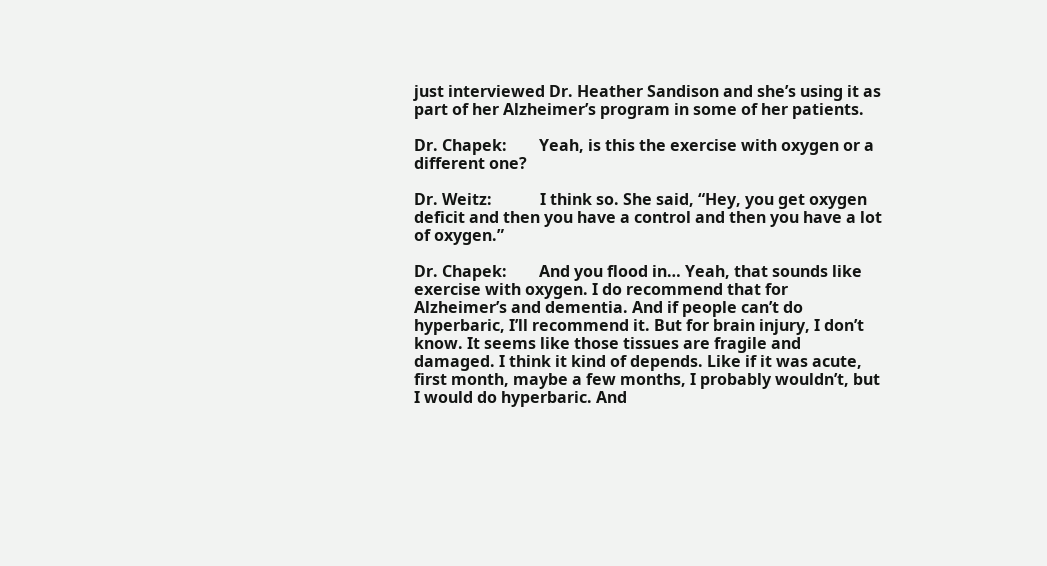just interviewed Dr. Heather Sandison and she’s using it as part of her Alzheimer’s program in some of her patients.

Dr. Chapek:        Yeah, is this the exercise with oxygen or a different one?

Dr. Weitz:            I think so. She said, “Hey, you get oxygen deficit and then you have a control and then you have a lot of oxygen.”

Dr. Chapek:        And you flood in… Yeah, that sounds like exercise with oxygen. I do recommend that for Alzheimer’s and dementia. And if people can’t do hyperbaric, I’ll recommend it. But for brain injury, I don’t know. It seems like those tissues are fragile and damaged. I think it kind of depends. Like if it was acute, first month, maybe a few months, I probably wouldn’t, but I would do hyperbaric. And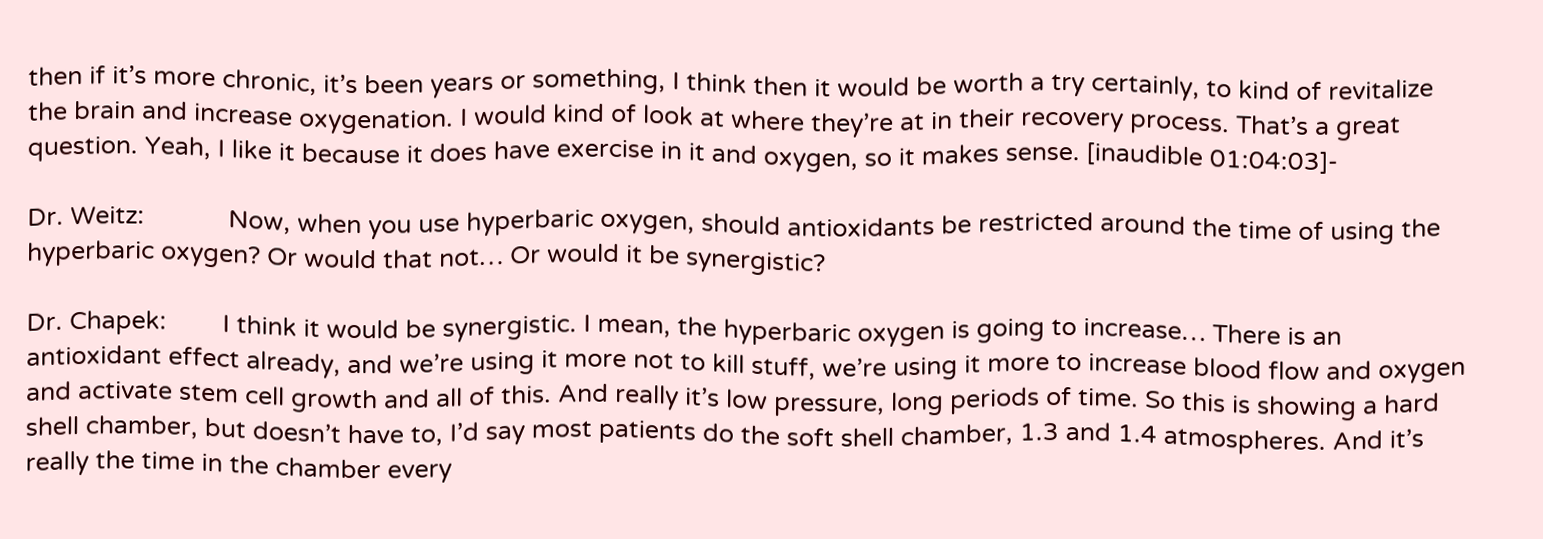then if it’s more chronic, it’s been years or something, I think then it would be worth a try certainly, to kind of revitalize the brain and increase oxygenation. I would kind of look at where they’re at in their recovery process. That’s a great question. Yeah, I like it because it does have exercise in it and oxygen, so it makes sense. [inaudible 01:04:03]-

Dr. Weitz:            Now, when you use hyperbaric oxygen, should antioxidants be restricted around the time of using the hyperbaric oxygen? Or would that not… Or would it be synergistic?

Dr. Chapek:        I think it would be synergistic. I mean, the hyperbaric oxygen is going to increase… There is an antioxidant effect already, and we’re using it more not to kill stuff, we’re using it more to increase blood flow and oxygen and activate stem cell growth and all of this. And really it’s low pressure, long periods of time. So this is showing a hard shell chamber, but doesn’t have to, I’d say most patients do the soft shell chamber, 1.3 and 1.4 atmospheres. And it’s really the time in the chamber every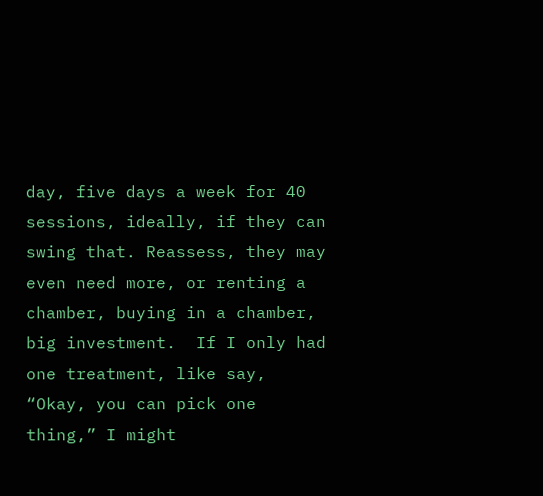day, five days a week for 40 sessions, ideally, if they can swing that. Reassess, they may even need more, or renting a chamber, buying in a chamber, big investment.  If I only had one treatment, like say, “Okay, you can pick one thing,” I might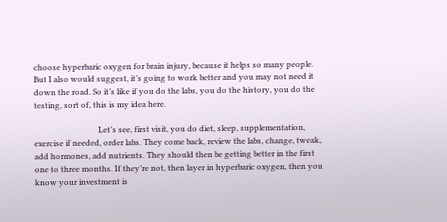choose hyperbaric oxygen for brain injury, because it helps so many people. But I also would suggest, it’s going to work better and you may not need it down the road. So it’s like if you do the labs, you do the history, you do the testing, sort of, this is my idea here.

                                Let’s see, first visit, you do diet, sleep, supplementation, exercise if needed, order labs. They come back, review the labs, change, tweak, add hormones, add nutrients. They should then be getting better in the first one to three months. If they’re not, then layer in hyperbaric oxygen, then you know your investment is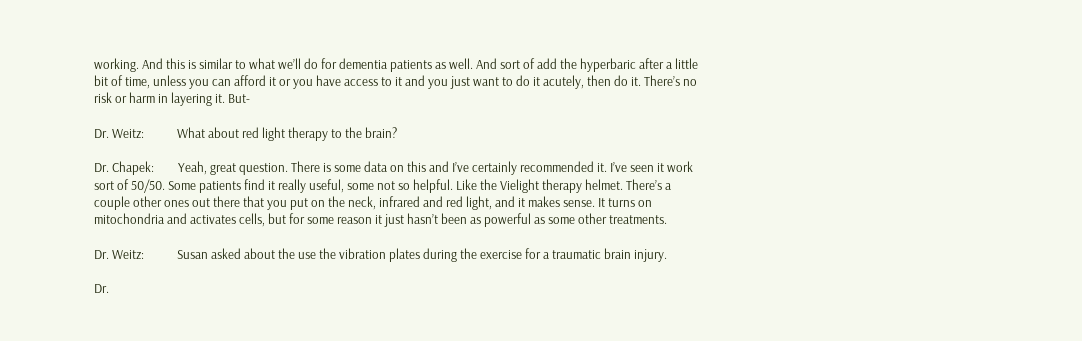working. And this is similar to what we’ll do for dementia patients as well. And sort of add the hyperbaric after a little bit of time, unless you can afford it or you have access to it and you just want to do it acutely, then do it. There’s no risk or harm in layering it. But-

Dr. Weitz:           What about red light therapy to the brain?

Dr. Chapek:        Yeah, great question. There is some data on this and I’ve certainly recommended it. I’ve seen it work sort of 50/50. Some patients find it really useful, some not so helpful. Like the Vielight therapy helmet. There’s a couple other ones out there that you put on the neck, infrared and red light, and it makes sense. It turns on mitochondria and activates cells, but for some reason it just hasn’t been as powerful as some other treatments.

Dr. Weitz:           Susan asked about the use the vibration plates during the exercise for a traumatic brain injury.

Dr.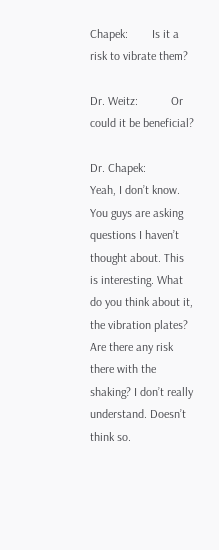Chapek:        Is it a risk to vibrate them?

Dr. Weitz:           Or could it be beneficial?

Dr. Chapek:        Yeah, I don’t know. You guys are asking questions I haven’t thought about. This is interesting. What do you think about it, the vibration plates? Are there any risk there with the shaking? I don’t really understand. Doesn’t think so.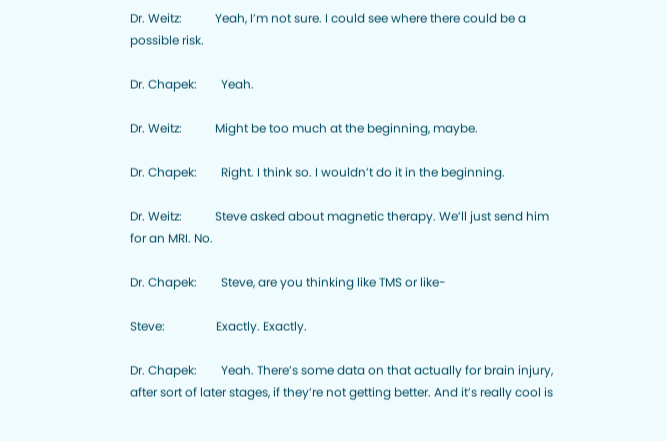Dr. Weitz:           Yeah, I’m not sure. I could see where there could be a possible risk.

Dr. Chapek:        Yeah.

Dr. Weitz:           Might be too much at the beginning, maybe.

Dr. Chapek:        Right. I think so. I wouldn’t do it in the beginning.

Dr. Weitz:           Steve asked about magnetic therapy. We’ll just send him for an MRI. No.

Dr. Chapek:        Steve, are you thinking like TMS or like-

Steve:                 Exactly. Exactly.

Dr. Chapek:        Yeah. There’s some data on that actually for brain injury, after sort of later stages, if they’re not getting better. And it’s really cool is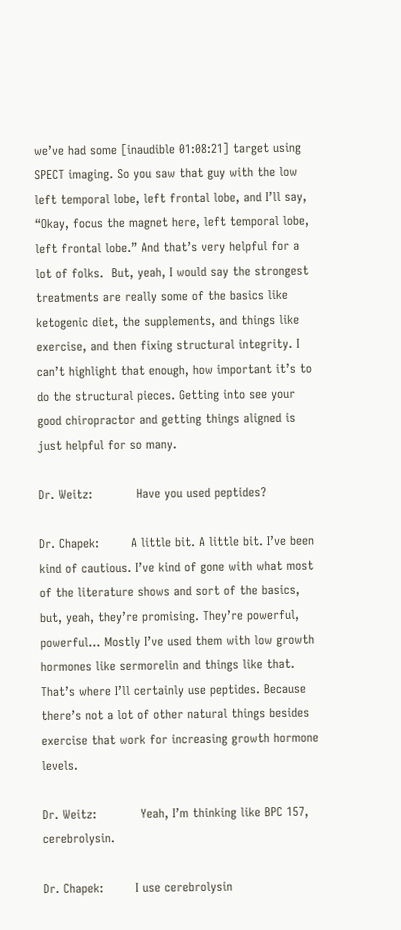we’ve had some [inaudible 01:08:21] target using SPECT imaging. So you saw that guy with the low left temporal lobe, left frontal lobe, and I’ll say, “Okay, focus the magnet here, left temporal lobe, left frontal lobe.” And that’s very helpful for a lot of folks.  But, yeah, I would say the strongest treatments are really some of the basics like ketogenic diet, the supplements, and things like exercise, and then fixing structural integrity. I can’t highlight that enough, how important it’s to do the structural pieces. Getting into see your good chiropractor and getting things aligned is just helpful for so many.

Dr. Weitz:           Have you used peptides?

Dr. Chapek:        A little bit. A little bit. I’ve been kind of cautious. I’ve kind of gone with what most of the literature shows and sort of the basics, but, yeah, they’re promising. They’re powerful, powerful… Mostly I’ve used them with low growth hormones like sermorelin and things like that. That’s where I’ll certainly use peptides. Because there’s not a lot of other natural things besides exercise that work for increasing growth hormone levels.

Dr. Weitz:           Yeah, I’m thinking like BPC 157, cerebrolysin.

Dr. Chapek:        I use cerebrolysin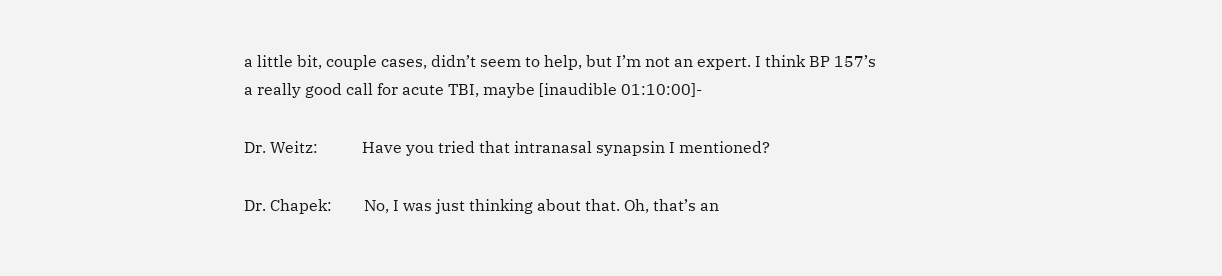a little bit, couple cases, didn’t seem to help, but I’m not an expert. I think BP 157’s a really good call for acute TBI, maybe [inaudible 01:10:00]-

Dr. Weitz:           Have you tried that intranasal synapsin I mentioned?

Dr. Chapek:        No, I was just thinking about that. Oh, that’s an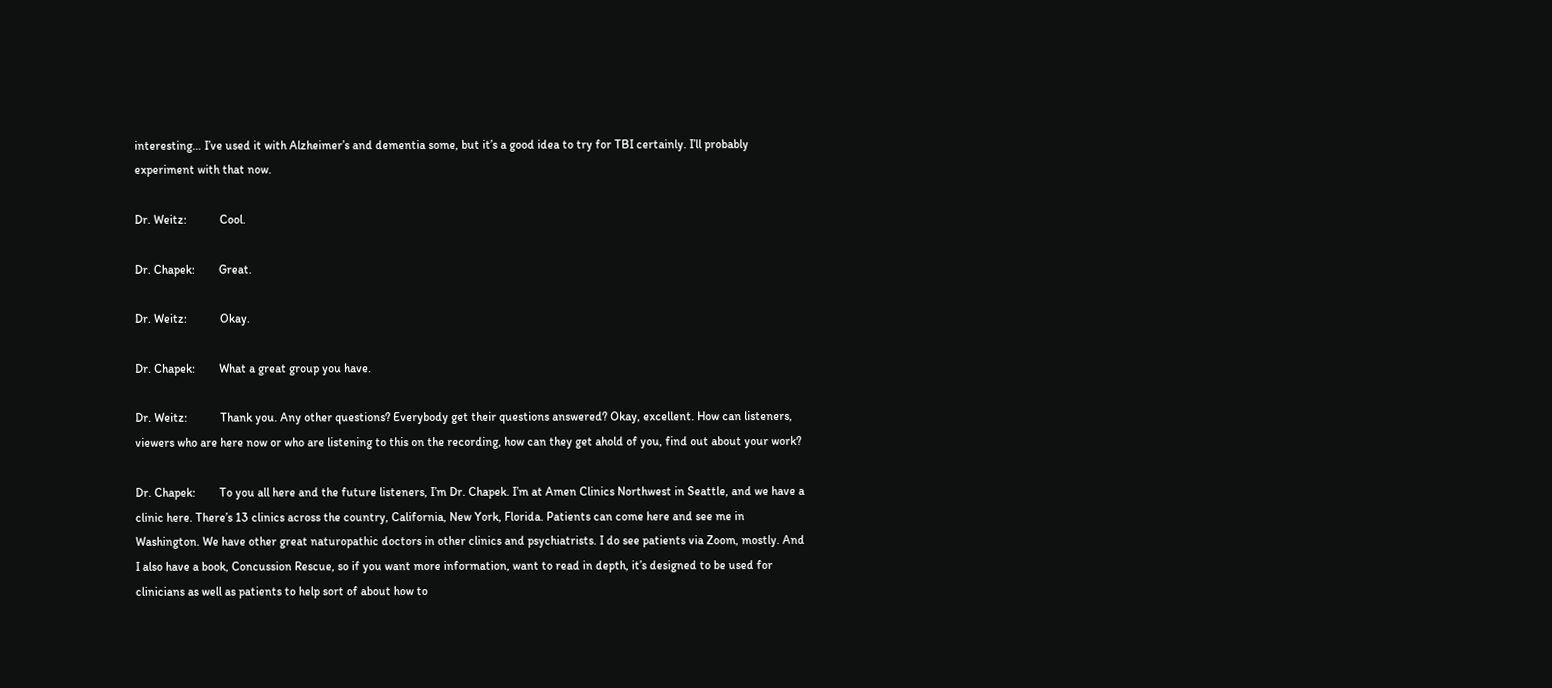interesting… I’ve used it with Alzheimer’s and dementia some, but it’s a good idea to try for TBI certainly. I’ll probably experiment with that now.

Dr. Weitz:           Cool.

Dr. Chapek:        Great.

Dr. Weitz:           Okay.

Dr. Chapek:        What a great group you have.

Dr. Weitz:           Thank you. Any other questions? Everybody get their questions answered? Okay, excellent. How can listeners, viewers who are here now or who are listening to this on the recording, how can they get ahold of you, find out about your work?

Dr. Chapek:        To you all here and the future listeners, I’m Dr. Chapek. I’m at Amen Clinics Northwest in Seattle, and we have a clinic here. There’s 13 clinics across the country, California, New York, Florida. Patients can come here and see me in Washington. We have other great naturopathic doctors in other clinics and psychiatrists. I do see patients via Zoom, mostly. And I also have a book, Concussion Rescue, so if you want more information, want to read in depth, it’s designed to be used for clinicians as well as patients to help sort of about how to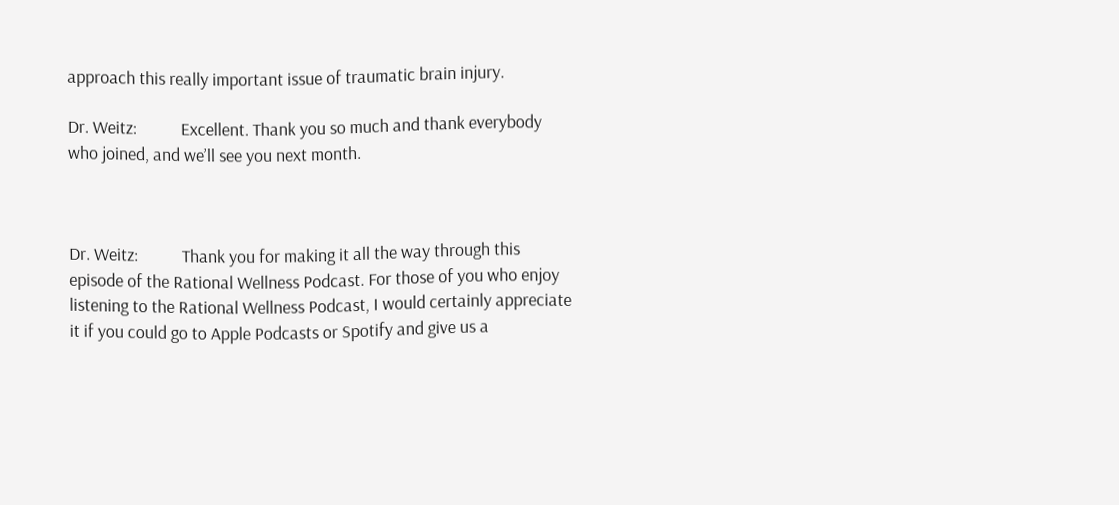approach this really important issue of traumatic brain injury.

Dr. Weitz:           Excellent. Thank you so much and thank everybody who joined, and we’ll see you next month.



Dr. Weitz:           Thank you for making it all the way through this episode of the Rational Wellness Podcast. For those of you who enjoy listening to the Rational Wellness Podcast, I would certainly appreciate it if you could go to Apple Podcasts or Spotify and give us a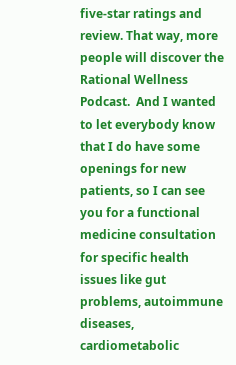five-star ratings and review. That way, more people will discover the Rational Wellness Podcast.  And I wanted to let everybody know that I do have some openings for new patients, so I can see you for a functional medicine consultation for specific health issues like gut problems, autoimmune diseases, cardiometabolic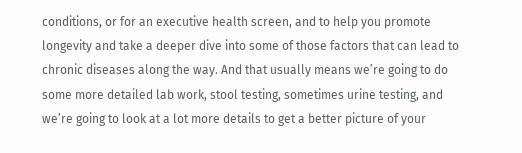conditions, or for an executive health screen, and to help you promote longevity and take a deeper dive into some of those factors that can lead to chronic diseases along the way. And that usually means we’re going to do some more detailed lab work, stool testing, sometimes urine testing, and we’re going to look at a lot more details to get a better picture of your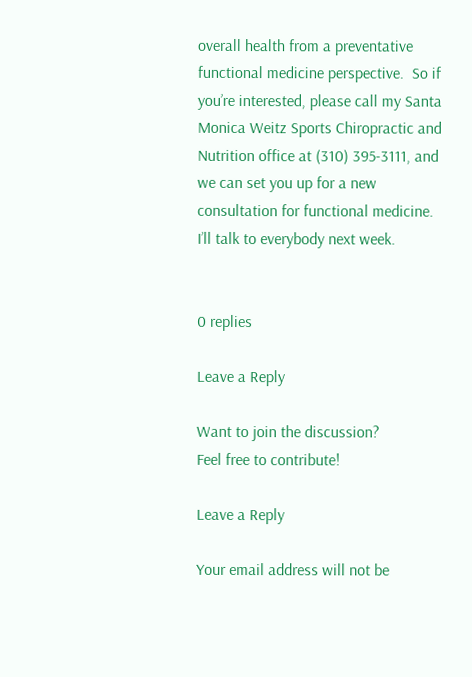overall health from a preventative functional medicine perspective.  So if you’re interested, please call my Santa Monica Weitz Sports Chiropractic and Nutrition office at (310) 395-3111, and we can set you up for a new consultation for functional medicine. I’ll talk to everybody next week.


0 replies

Leave a Reply

Want to join the discussion?
Feel free to contribute!

Leave a Reply

Your email address will not be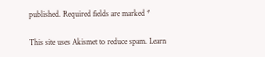published. Required fields are marked *

This site uses Akismet to reduce spam. Learn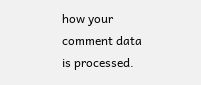how your comment data is processed.